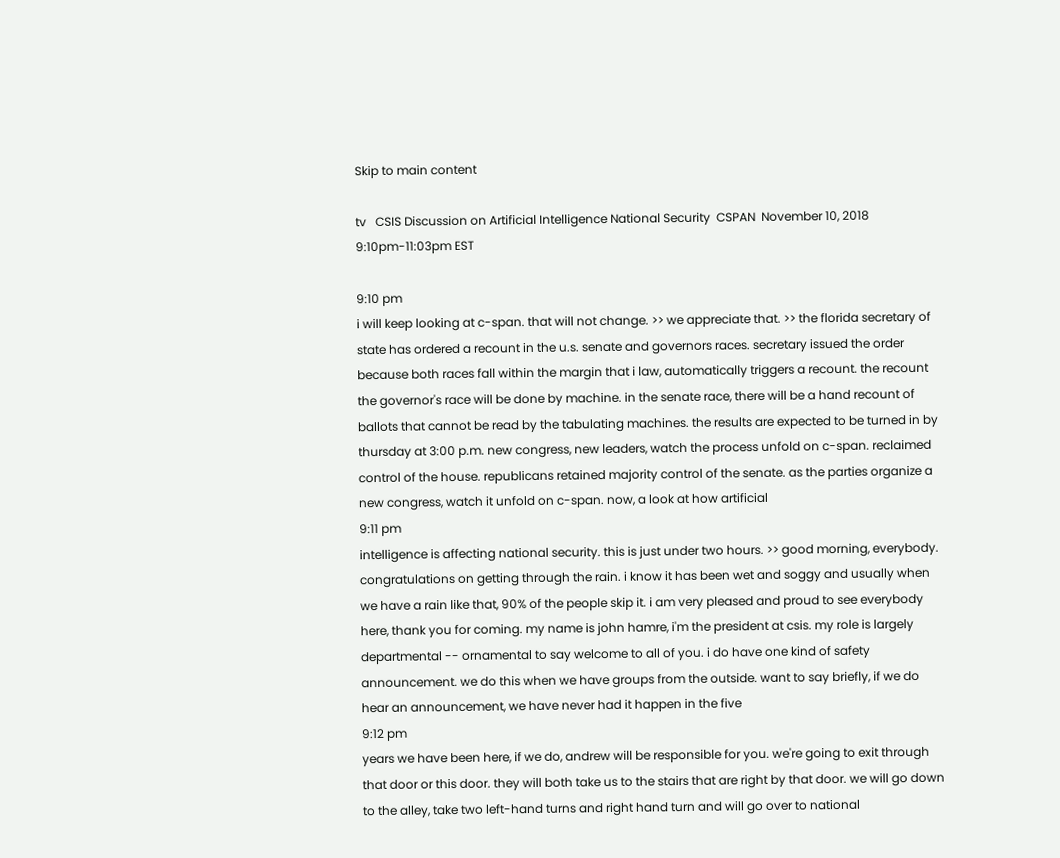Skip to main content

tv   CSIS Discussion on Artificial Intelligence National Security  CSPAN  November 10, 2018 9:10pm-11:03pm EST

9:10 pm
i will keep looking at c-span. that will not change. >> we appreciate that. >> the florida secretary of state has ordered a recount in the u.s. senate and governors races. secretary issued the order because both races fall within the margin that i law, automatically triggers a recount. the recount the governor's race will be done by machine. in the senate race, there will be a hand recount of ballots that cannot be read by the tabulating machines. the results are expected to be turned in by thursday at 3:00 p.m. new congress, new leaders, watch the process unfold on c-span. reclaimed control of the house. republicans retained majority control of the senate. as the parties organize a new congress, watch it unfold on c-span. now, a look at how artificial
9:11 pm
intelligence is affecting national security. this is just under two hours. >> good morning, everybody. congratulations on getting through the rain. i know it has been wet and soggy and usually when we have a rain like that, 90% of the people skip it. i am very pleased and proud to see everybody here, thank you for coming. my name is john hamre, i'm the president at csis. my role is largely departmental -- ornamental to say welcome to all of you. i do have one kind of safety announcement. we do this when we have groups from the outside. want to say briefly, if we do hear an announcement, we have never had it happen in the five
9:12 pm
years we have been here, if we do, andrew will be responsible for you. we're going to exit through that door or this door. they will both take us to the stairs that are right by that door. we will go down to the alley, take two left-hand turns and right hand turn and will go over to national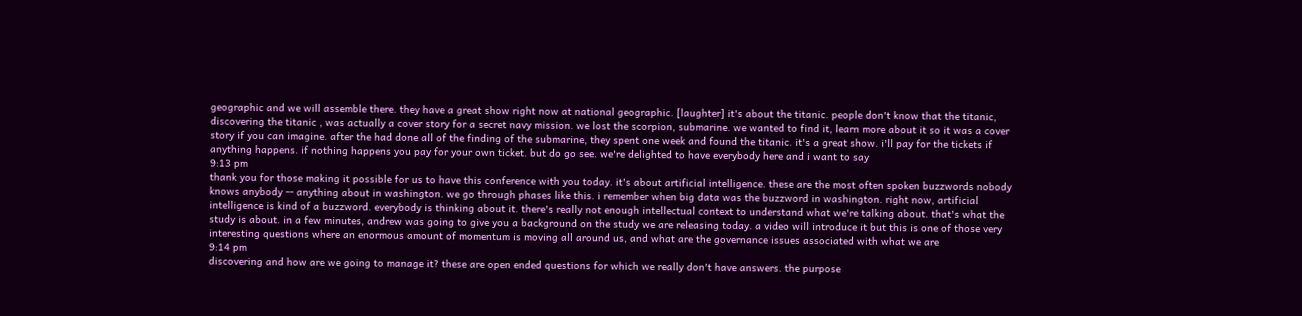geographic and we will assemble there. they have a great show right now at national geographic. [laughter] it's about the titanic. people don't know that the titanic, discovering the titanic , was actually a cover story for a secret navy mission. we lost the scorpion, submarine. we wanted to find it, learn more about it so it was a cover story if you can imagine. after the had done all of the finding of the submarine, they spent one week and found the titanic. it's a great show. i'll pay for the tickets if anything happens. if nothing happens you pay for your own ticket. but do go see. we're delighted to have everybody here and i want to say
9:13 pm
thank you for those making it possible for us to have this conference with you today. it's about artificial intelligence. these are the most often spoken buzzwords nobody knows anybody -- anything about in washington. we go through phases like this. i remember when big data was the buzzword in washington. right now, artificial intelligence is kind of a buzzword. everybody is thinking about it. there's really not enough intellectual context to understand what we're talking about. that's what the study is about. in a few minutes, andrew was going to give you a background on the study we are releasing today. a video will introduce it but this is one of those very interesting questions where an enormous amount of momentum is moving all around us, and what are the governance issues associated with what we are
9:14 pm
discovering and how are we going to manage it? these are open ended questions for which we really don't have answers. the purpose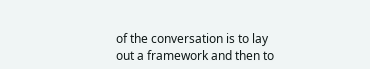of the conversation is to lay out a framework and then to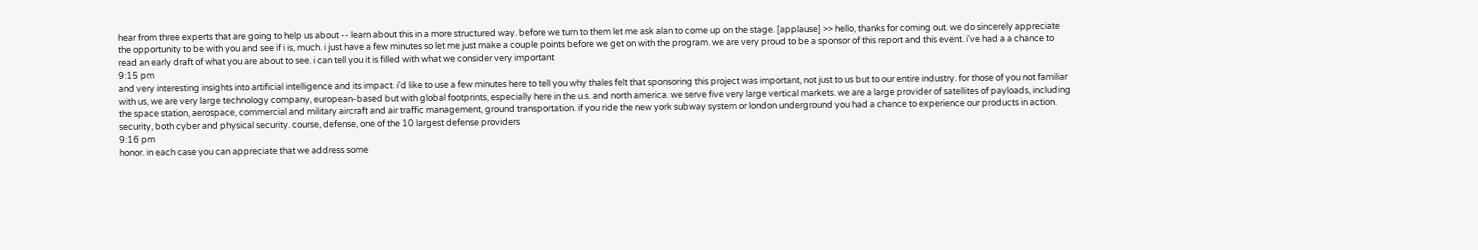hear from three experts that are going to help us about -- learn about this in a more structured way. before we turn to them let me ask alan to come up on the stage. [applause] >> hello, thanks for coming out. we do sincerely appreciate the opportunity to be with you and see if i is, much. i just have a few minutes so let me just make a couple points before we get on with the program. we are very proud to be a sponsor of this report and this event. i've had a a chance to read an early draft of what you are about to see. i can tell you it is filled with what we consider very important
9:15 pm
and very interesting insights into artificial intelligence and its impact. i'd like to use a few minutes here to tell you why thales felt that sponsoring this project was important, not just to us but to our entire industry. for those of you not familiar with us, we are very large technology company, european-based but with global footprints, especially here in the u.s. and north america. we serve five very large vertical markets. we are a large provider of satellites of payloads, including the space station, aerospace, commercial and military aircraft and air traffic management, ground transportation. if you ride the new york subway system or london underground you had a chance to experience our products in action. security, both cyber and physical security. course, defense, one of the 10 largest defense providers
9:16 pm
honor. in each case you can appreciate that we address some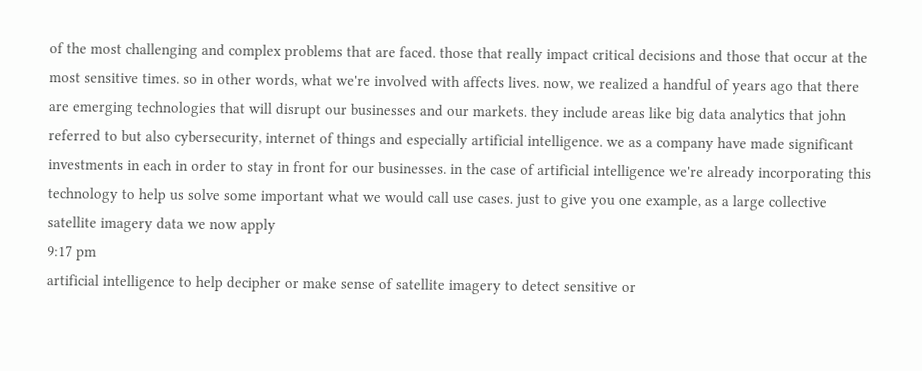of the most challenging and complex problems that are faced. those that really impact critical decisions and those that occur at the most sensitive times. so in other words, what we're involved with affects lives. now, we realized a handful of years ago that there are emerging technologies that will disrupt our businesses and our markets. they include areas like big data analytics that john referred to but also cybersecurity, internet of things and especially artificial intelligence. we as a company have made significant investments in each in order to stay in front for our businesses. in the case of artificial intelligence we're already incorporating this technology to help us solve some important what we would call use cases. just to give you one example, as a large collective satellite imagery data we now apply
9:17 pm
artificial intelligence to help decipher or make sense of satellite imagery to detect sensitive or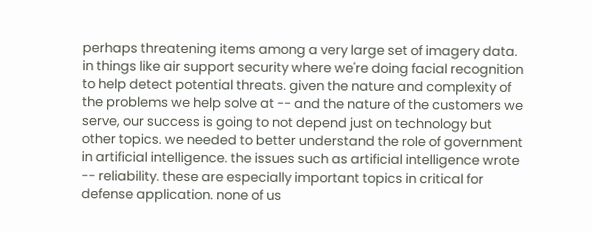perhaps threatening items among a very large set of imagery data. in things like air support security where we're doing facial recognition to help detect potential threats. given the nature and complexity of the problems we help solve at -- and the nature of the customers we serve, our success is going to not depend just on technology but other topics. we needed to better understand the role of government in artificial intelligence. the issues such as artificial intelligence wrote -- reliability. these are especially important topics in critical for defense application. none of us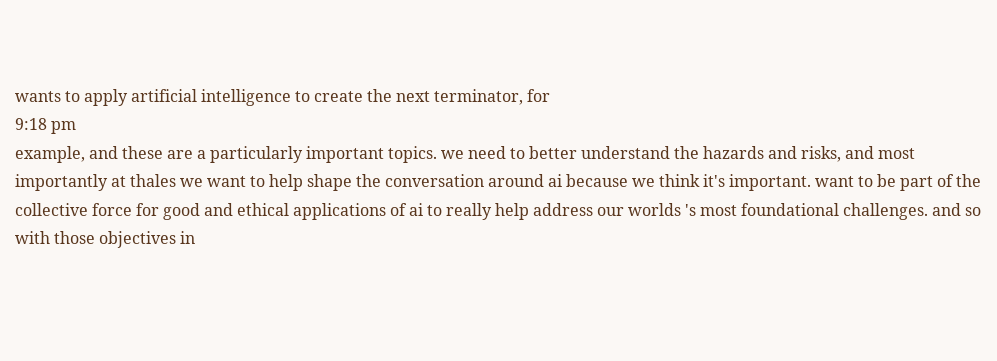wants to apply artificial intelligence to create the next terminator, for
9:18 pm
example, and these are a particularly important topics. we need to better understand the hazards and risks, and most importantly at thales we want to help shape the conversation around ai because we think it's important. want to be part of the collective force for good and ethical applications of ai to really help address our worlds 's most foundational challenges. and so with those objectives in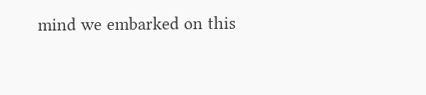mind we embarked on this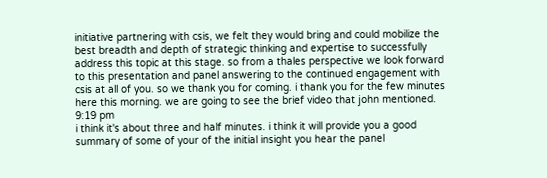initiative partnering with csis, we felt they would bring and could mobilize the best breadth and depth of strategic thinking and expertise to successfully address this topic at this stage. so from a thales perspective we look forward to this presentation and panel answering to the continued engagement with csis at all of you. so we thank you for coming. i thank you for the few minutes here this morning. we are going to see the brief video that john mentioned.
9:19 pm
i think it's about three and half minutes. i think it will provide you a good summary of some of your of the initial insight you hear the panel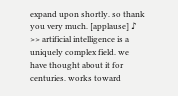expand upon shortly. so thank you very much. [applause] ♪ >> artificial intelligence is a uniquely complex field. we have thought about it for centuries. works toward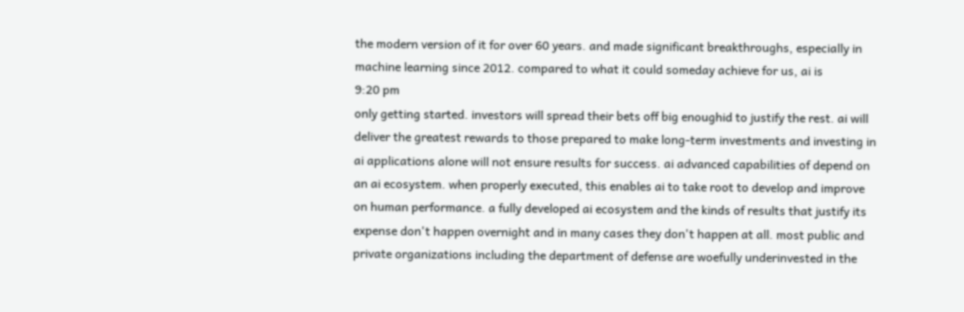the modern version of it for over 60 years. and made significant breakthroughs, especially in machine learning since 2012. compared to what it could someday achieve for us, ai is
9:20 pm
only getting started. investors will spread their bets off big enoughid to justify the rest. ai will deliver the greatest rewards to those prepared to make long-term investments and investing in ai applications alone will not ensure results for success. ai advanced capabilities of depend on an ai ecosystem. when properly executed, this enables ai to take root to develop and improve on human performance. a fully developed ai ecosystem and the kinds of results that justify its expense don't happen overnight and in many cases they don't happen at all. most public and private organizations including the department of defense are woefully underinvested in the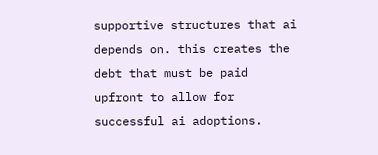supportive structures that ai depends on. this creates the debt that must be paid upfront to allow for successful ai adoptions.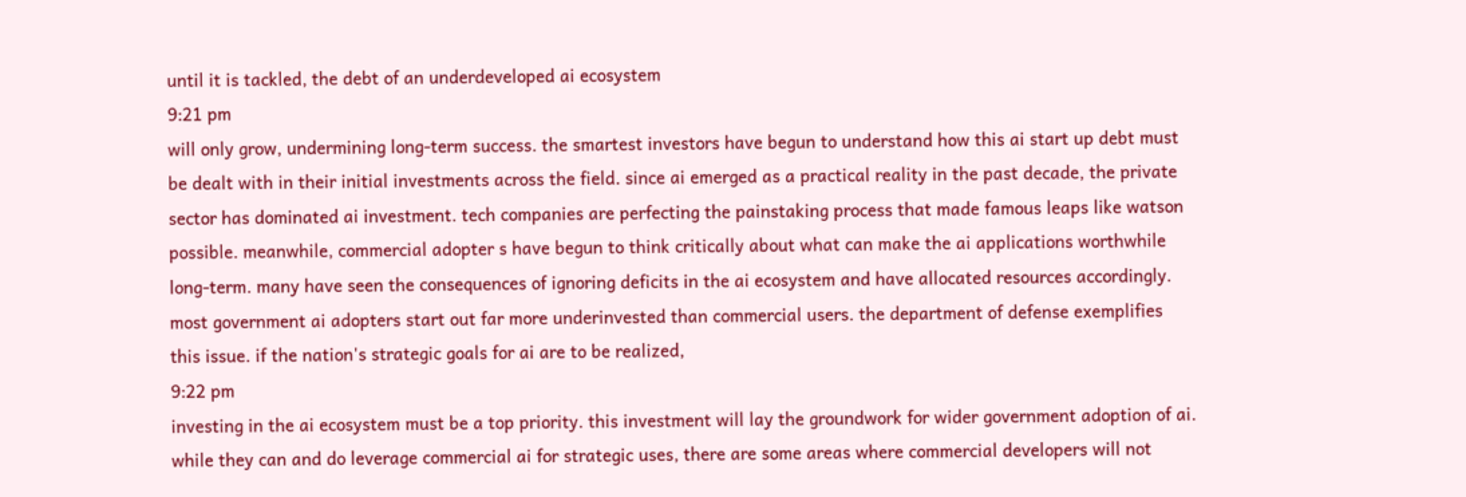until it is tackled, the debt of an underdeveloped ai ecosystem
9:21 pm
will only grow, undermining long-term success. the smartest investors have begun to understand how this ai start up debt must be dealt with in their initial investments across the field. since ai emerged as a practical reality in the past decade, the private sector has dominated ai investment. tech companies are perfecting the painstaking process that made famous leaps like watson possible. meanwhile, commercial adopter s have begun to think critically about what can make the ai applications worthwhile long-term. many have seen the consequences of ignoring deficits in the ai ecosystem and have allocated resources accordingly. most government ai adopters start out far more underinvested than commercial users. the department of defense exemplifies this issue. if the nation's strategic goals for ai are to be realized,
9:22 pm
investing in the ai ecosystem must be a top priority. this investment will lay the groundwork for wider government adoption of ai. while they can and do leverage commercial ai for strategic uses, there are some areas where commercial developers will not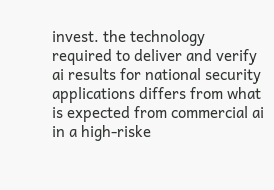invest. the technology required to deliver and verify ai results for national security applications differs from what is expected from commercial ai in a high-riske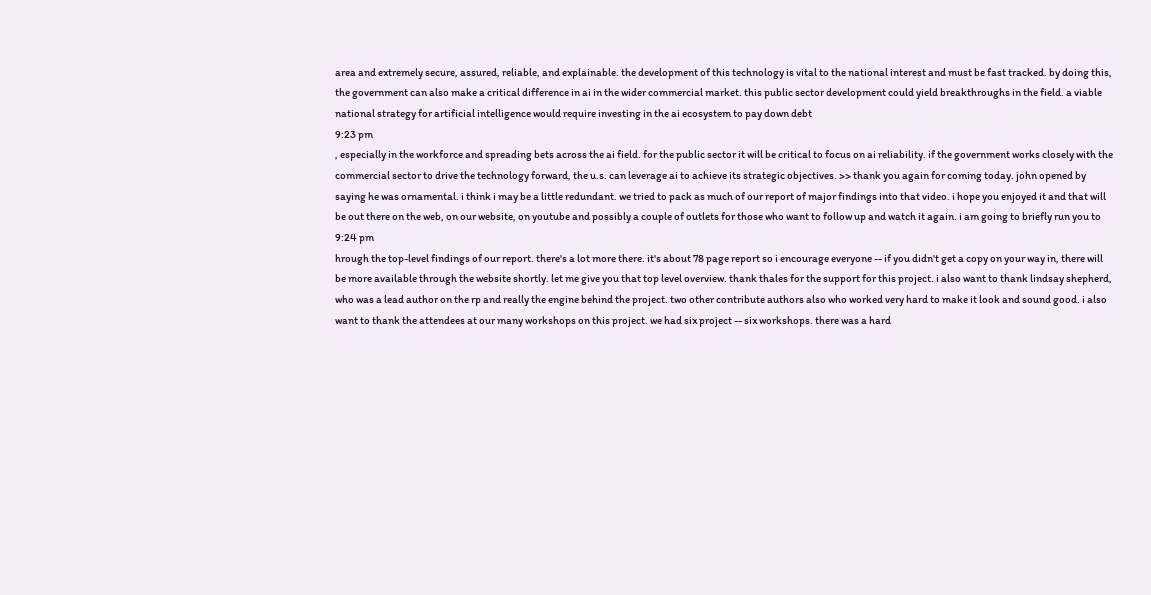area and extremely secure, assured, reliable, and explainable. the development of this technology is vital to the national interest and must be fast tracked. by doing this, the government can also make a critical difference in ai in the wider commercial market. this public sector development could yield breakthroughs in the field. a viable national strategy for artificial intelligence would require investing in the ai ecosystem to pay down debt
9:23 pm
, especially in the workforce and spreading bets across the ai field. for the public sector it will be critical to focus on ai reliability. if the government works closely with the commercial sector to drive the technology forward, the u.s. can leverage ai to achieve its strategic objectives. >> thank you again for coming today. john opened by saying he was ornamental. i think i may be a little redundant. we tried to pack as much of our report of major findings into that video. i hope you enjoyed it and that will be out there on the web, on our website, on youtube and possibly a couple of outlets for those who want to follow up and watch it again. i am going to briefly run you to
9:24 pm
hrough the top-level findings of our report. there's a lot more there. it's about 78 page report so i encourage everyone -- if you didn't get a copy on your way in, there will be more available through the website shortly. let me give you that top level overview. thank thales for the support for this project. i also want to thank lindsay shepherd, who was a lead author on the rp and really the engine behind the project. two other contribute authors also who worked very hard to make it look and sound good. i also want to thank the attendees at our many workshops on this project. we had six project -- six workshops. there was a hard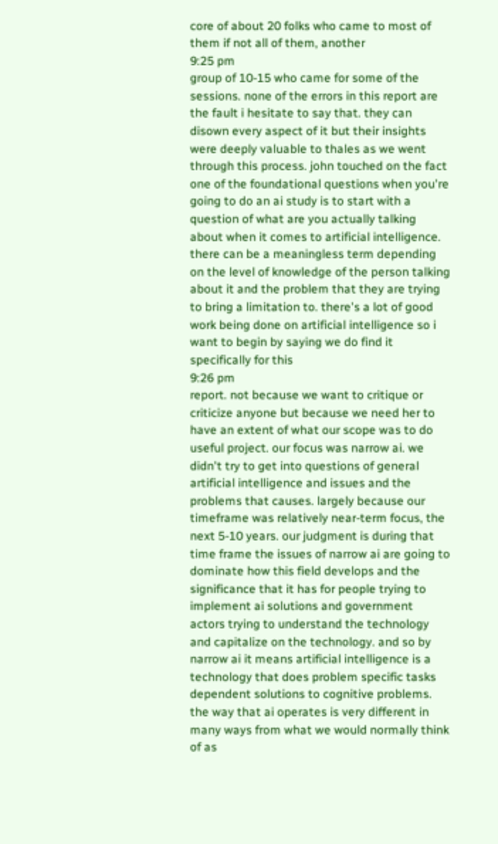core of about 20 folks who came to most of them if not all of them, another
9:25 pm
group of 10-15 who came for some of the sessions. none of the errors in this report are the fault i hesitate to say that. they can disown every aspect of it but their insights were deeply valuable to thales as we went through this process. john touched on the fact one of the foundational questions when you're going to do an ai study is to start with a question of what are you actually talking about when it comes to artificial intelligence. there can be a meaningless term depending on the level of knowledge of the person talking about it and the problem that they are trying to bring a limitation to. there's a lot of good work being done on artificial intelligence so i want to begin by saying we do find it specifically for this
9:26 pm
report. not because we want to critique or criticize anyone but because we need her to have an extent of what our scope was to do useful project. our focus was narrow ai. we didn't try to get into questions of general artificial intelligence and issues and the problems that causes. largely because our timeframe was relatively near-term focus, the next 5-10 years. our judgment is during that time frame the issues of narrow ai are going to dominate how this field develops and the significance that it has for people trying to implement ai solutions and government actors trying to understand the technology and capitalize on the technology. and so by narrow ai it means artificial intelligence is a technology that does problem specific tasks dependent solutions to cognitive problems. the way that ai operates is very different in many ways from what we would normally think of as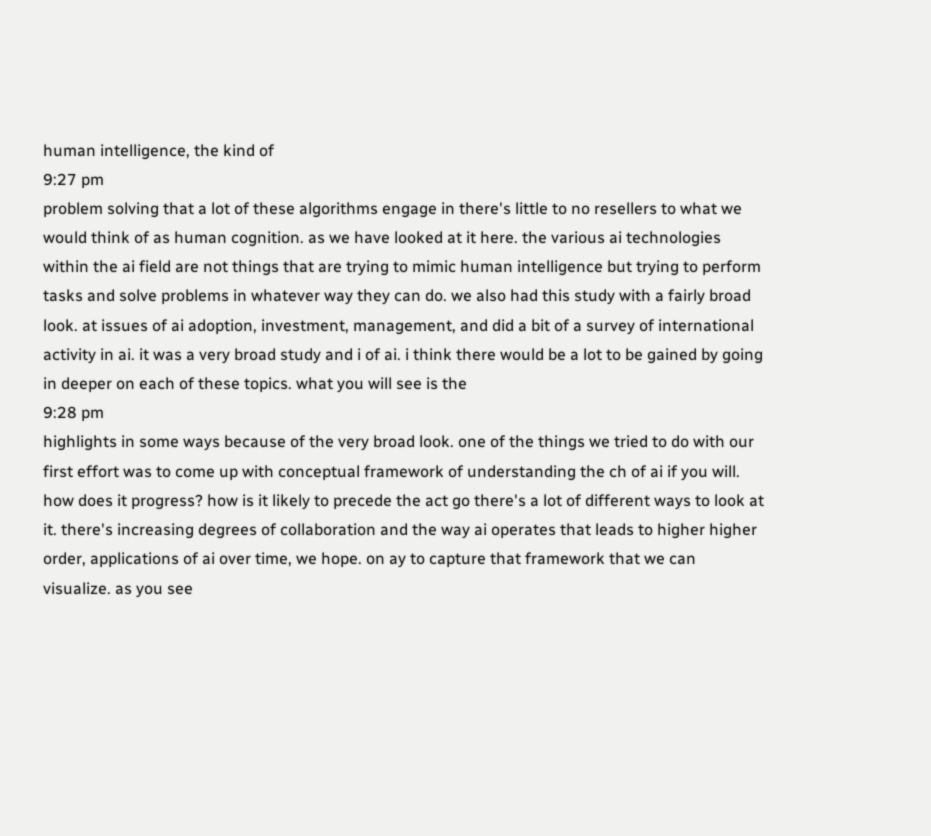human intelligence, the kind of
9:27 pm
problem solving that a lot of these algorithms engage in there's little to no resellers to what we would think of as human cognition. as we have looked at it here. the various ai technologies within the ai field are not things that are trying to mimic human intelligence but trying to perform tasks and solve problems in whatever way they can do. we also had this study with a fairly broad look. at issues of ai adoption, investment, management, and did a bit of a survey of international activity in ai. it was a very broad study and i of ai. i think there would be a lot to be gained by going in deeper on each of these topics. what you will see is the
9:28 pm
highlights in some ways because of the very broad look. one of the things we tried to do with our first effort was to come up with conceptual framework of understanding the ch of ai if you will. how does it progress? how is it likely to precede the act go there's a lot of different ways to look at it. there's increasing degrees of collaboration and the way ai operates that leads to higher higher order, applications of ai over time, we hope. on ay to capture that framework that we can visualize. as you see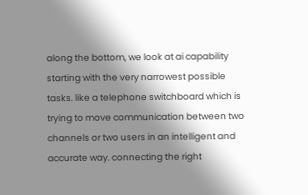along the bottom, we look at ai capability starting with the very narrowest possible tasks. like a telephone switchboard which is trying to move communication between two channels or two users in an intelligent and accurate way. connecting the right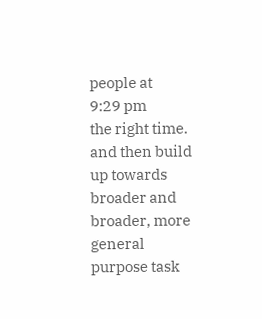people at
9:29 pm
the right time. and then build up towards broader and broader, more general purpose task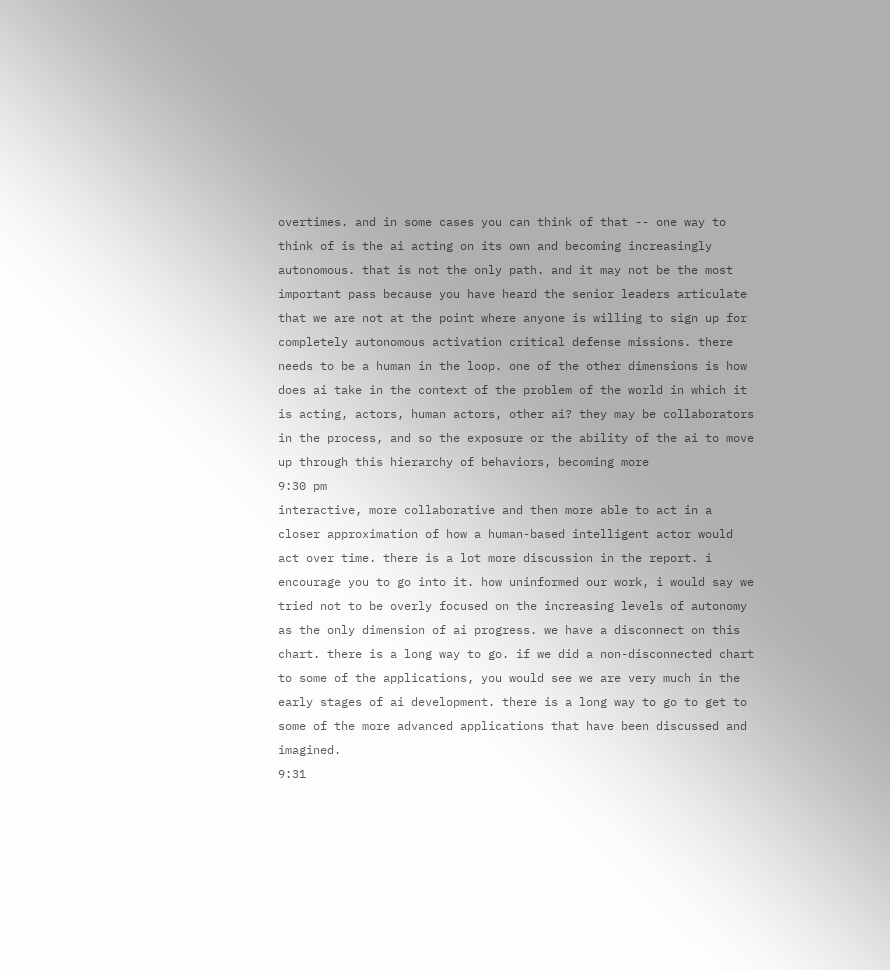overtimes. and in some cases you can think of that -- one way to think of is the ai acting on its own and becoming increasingly autonomous. that is not the only path. and it may not be the most important pass because you have heard the senior leaders articulate that we are not at the point where anyone is willing to sign up for completely autonomous activation critical defense missions. there needs to be a human in the loop. one of the other dimensions is how does ai take in the context of the problem of the world in which it is acting, actors, human actors, other ai? they may be collaborators in the process, and so the exposure or the ability of the ai to move up through this hierarchy of behaviors, becoming more
9:30 pm
interactive, more collaborative and then more able to act in a closer approximation of how a human-based intelligent actor would act over time. there is a lot more discussion in the report. i encourage you to go into it. how uninformed our work, i would say we tried not to be overly focused on the increasing levels of autonomy as the only dimension of ai progress. we have a disconnect on this chart. there is a long way to go. if we did a non-disconnected chart to some of the applications, you would see we are very much in the early stages of ai development. there is a long way to go to get to some of the more advanced applications that have been discussed and imagined.
9:31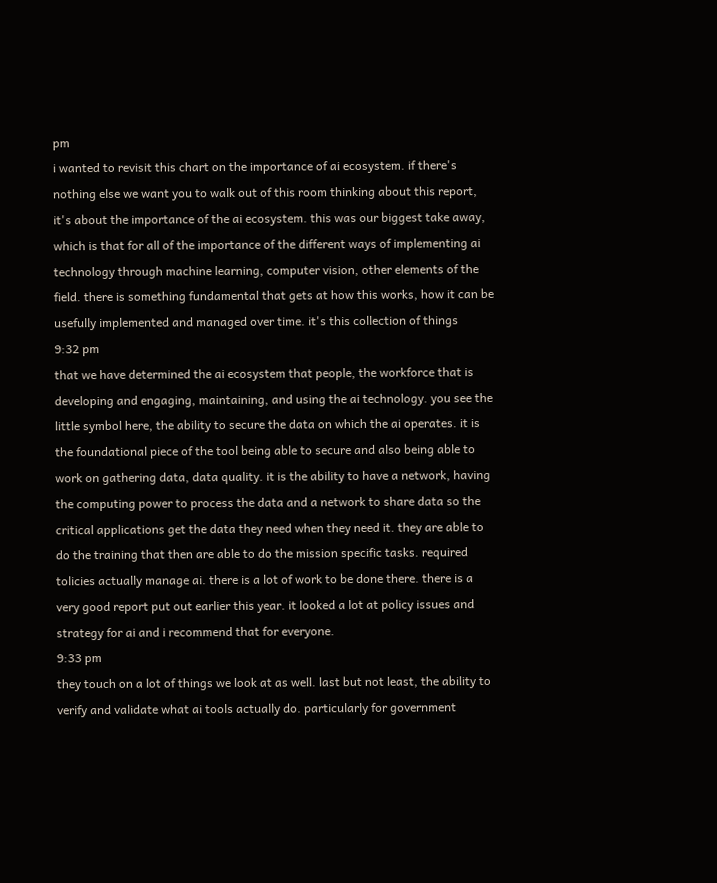pm
i wanted to revisit this chart on the importance of ai ecosystem. if there's nothing else we want you to walk out of this room thinking about this report, it's about the importance of the ai ecosystem. this was our biggest take away, which is that for all of the importance of the different ways of implementing ai technology through machine learning, computer vision, other elements of the field. there is something fundamental that gets at how this works, how it can be usefully implemented and managed over time. it's this collection of things
9:32 pm
that we have determined the ai ecosystem that people, the workforce that is developing and engaging, maintaining, and using the ai technology. you see the little symbol here, the ability to secure the data on which the ai operates. it is the foundational piece of the tool being able to secure and also being able to work on gathering data, data quality. it is the ability to have a network, having the computing power to process the data and a network to share data so the critical applications get the data they need when they need it. they are able to do the training that then are able to do the mission specific tasks. required tolicies actually manage ai. there is a lot of work to be done there. there is a very good report put out earlier this year. it looked a lot at policy issues and strategy for ai and i recommend that for everyone.
9:33 pm
they touch on a lot of things we look at as well. last but not least, the ability to verify and validate what ai tools actually do. particularly for government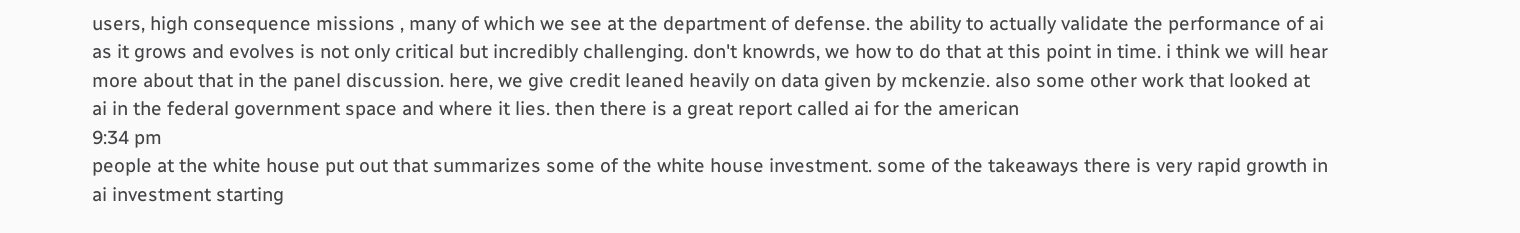users, high consequence missions , many of which we see at the department of defense. the ability to actually validate the performance of ai as it grows and evolves is not only critical but incredibly challenging. don't knowrds, we how to do that at this point in time. i think we will hear more about that in the panel discussion. here, we give credit leaned heavily on data given by mckenzie. also some other work that looked at ai in the federal government space and where it lies. then there is a great report called ai for the american
9:34 pm
people at the white house put out that summarizes some of the white house investment. some of the takeaways there is very rapid growth in ai investment starting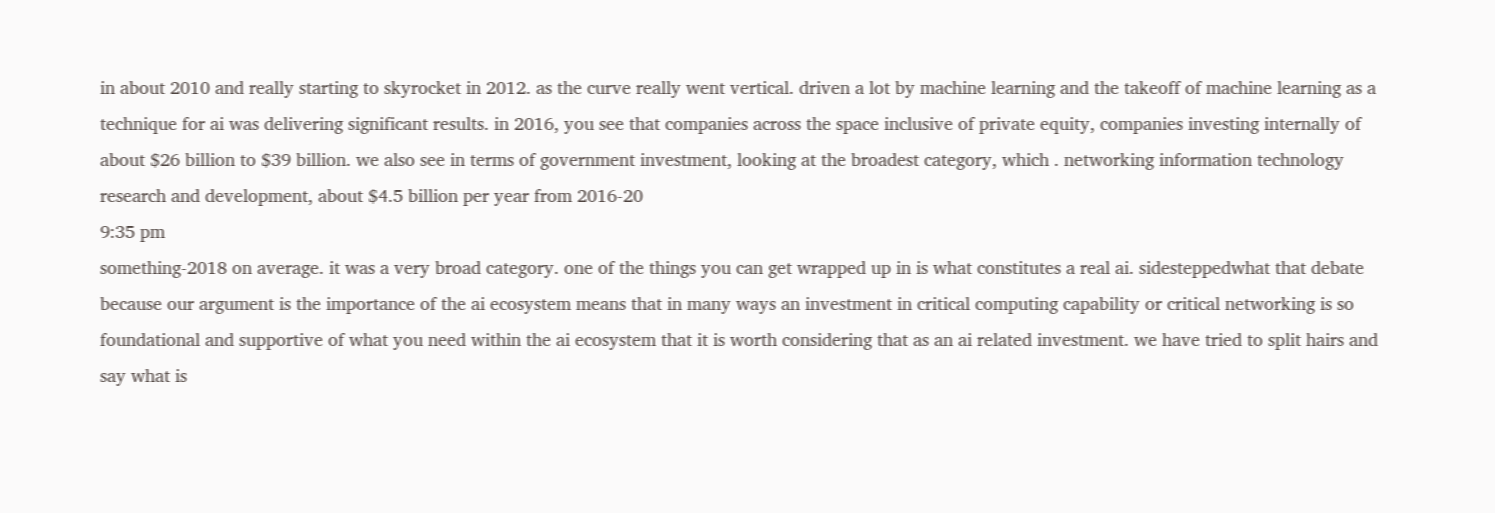in about 2010 and really starting to skyrocket in 2012. as the curve really went vertical. driven a lot by machine learning and the takeoff of machine learning as a technique for ai was delivering significant results. in 2016, you see that companies across the space inclusive of private equity, companies investing internally of about $26 billion to $39 billion. we also see in terms of government investment, looking at the broadest category, which . networking information technology research and development, about $4.5 billion per year from 2016-20
9:35 pm
something-2018 on average. it was a very broad category. one of the things you can get wrapped up in is what constitutes a real ai. sidesteppedwhat that debate because our argument is the importance of the ai ecosystem means that in many ways an investment in critical computing capability or critical networking is so foundational and supportive of what you need within the ai ecosystem that it is worth considering that as an ai related investment. we have tried to split hairs and say what is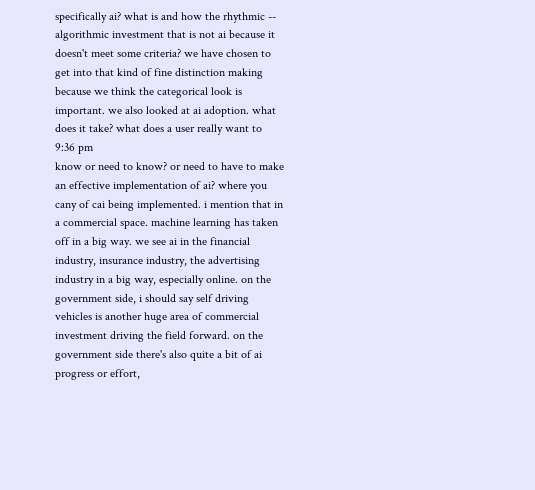specifically ai? what is and how the rhythmic -- algorithmic investment that is not ai because it doesn't meet some criteria? we have chosen to get into that kind of fine distinction making because we think the categorical look is important. we also looked at ai adoption. what does it take? what does a user really want to
9:36 pm
know or need to know? or need to have to make an effective implementation of ai? where you cany of cai being implemented. i mention that in a commercial space. machine learning has taken off in a big way. we see ai in the financial industry, insurance industry, the advertising industry in a big way, especially online. on the government side, i should say self driving vehicles is another huge area of commercial investment driving the field forward. on the government side there's also quite a bit of ai progress or effort,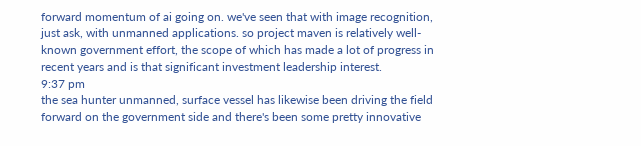forward momentum of ai going on. we've seen that with image recognition, just ask, with unmanned applications. so project maven is relatively well-known government effort, the scope of which has made a lot of progress in recent years and is that significant investment leadership interest.
9:37 pm
the sea hunter unmanned, surface vessel has likewise been driving the field forward on the government side and there's been some pretty innovative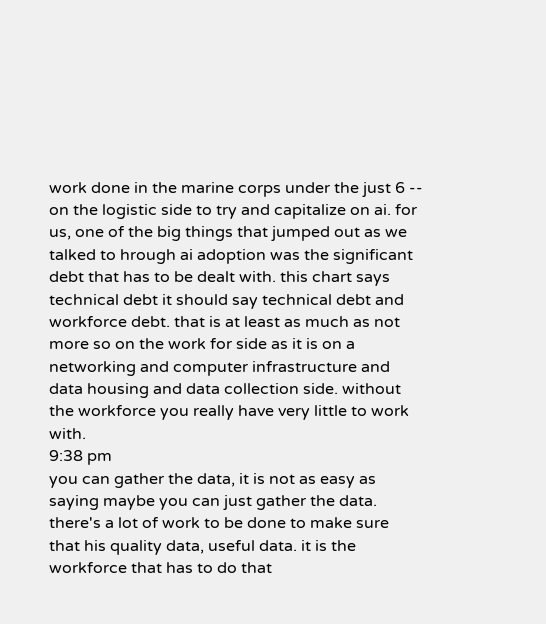work done in the marine corps under the just 6 -- on the logistic side to try and capitalize on ai. for us, one of the big things that jumped out as we talked to hrough ai adoption was the significant debt that has to be dealt with. this chart says technical debt it should say technical debt and workforce debt. that is at least as much as not more so on the work for side as it is on a networking and computer infrastructure and data housing and data collection side. without the workforce you really have very little to work with.
9:38 pm
you can gather the data, it is not as easy as saying maybe you can just gather the data. there's a lot of work to be done to make sure that his quality data, useful data. it is the workforce that has to do that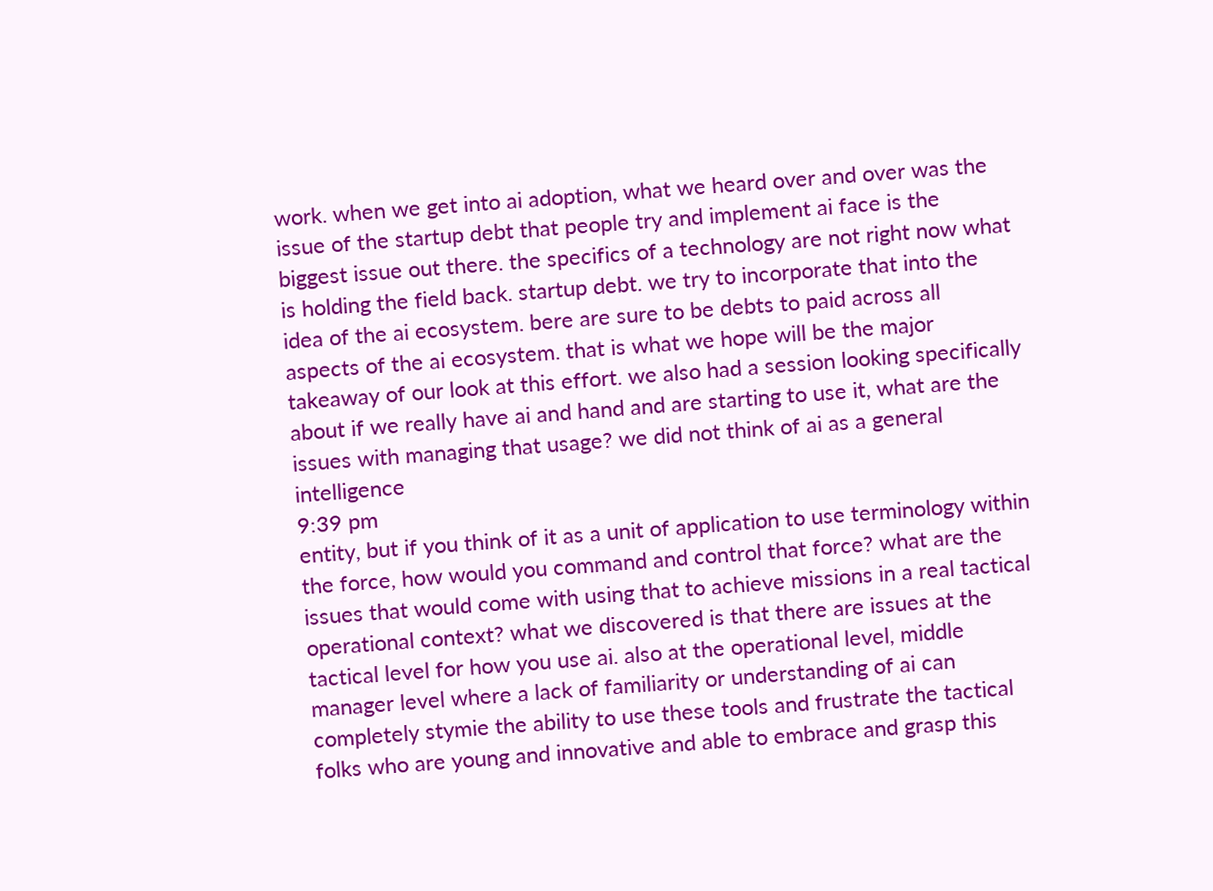work. when we get into ai adoption, what we heard over and over was the issue of the startup debt that people try and implement ai face is the biggest issue out there. the specifics of a technology are not right now what is holding the field back. startup debt. we try to incorporate that into the idea of the ai ecosystem. bere are sure to be debts to paid across all aspects of the ai ecosystem. that is what we hope will be the major takeaway of our look at this effort. we also had a session looking specifically about if we really have ai and hand and are starting to use it, what are the issues with managing that usage? we did not think of ai as a general intelligence
9:39 pm
entity, but if you think of it as a unit of application to use terminology within the force, how would you command and control that force? what are the issues that would come with using that to achieve missions in a real tactical operational context? what we discovered is that there are issues at the tactical level for how you use ai. also at the operational level, middle manager level where a lack of familiarity or understanding of ai can completely stymie the ability to use these tools and frustrate the tactical folks who are young and innovative and able to embrace and grasp this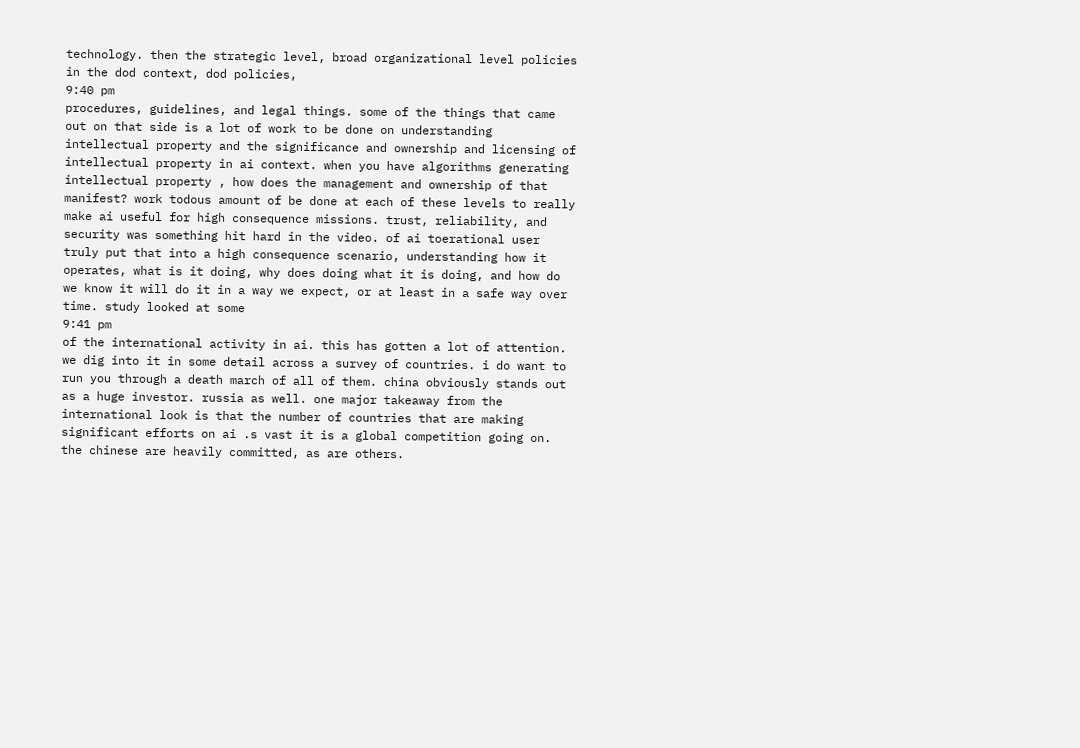technology. then the strategic level, broad organizational level policies in the dod context, dod policies,
9:40 pm
procedures, guidelines, and legal things. some of the things that came out on that side is a lot of work to be done on understanding intellectual property and the significance and ownership and licensing of intellectual property in ai context. when you have algorithms generating intellectual property , how does the management and ownership of that manifest? work todous amount of be done at each of these levels to really make ai useful for high consequence missions. trust, reliability, and security was something hit hard in the video. of ai toerational user truly put that into a high consequence scenario, understanding how it operates, what is it doing, why does doing what it is doing, and how do we know it will do it in a way we expect, or at least in a safe way over time. study looked at some
9:41 pm
of the international activity in ai. this has gotten a lot of attention. we dig into it in some detail across a survey of countries. i do want to run you through a death march of all of them. china obviously stands out as a huge investor. russia as well. one major takeaway from the international look is that the number of countries that are making significant efforts on ai .s vast it is a global competition going on. the chinese are heavily committed, as are others.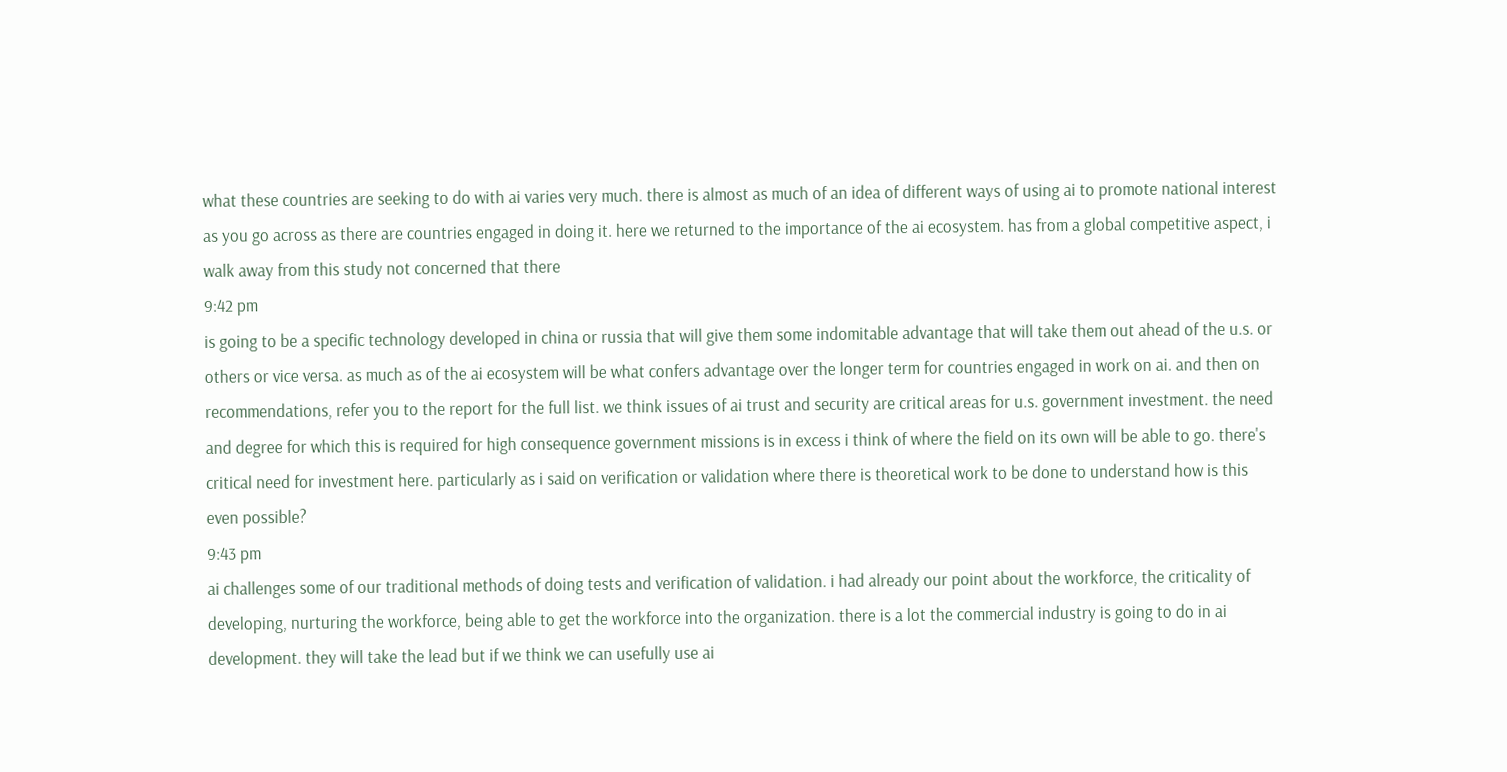what these countries are seeking to do with ai varies very much. there is almost as much of an idea of different ways of using ai to promote national interest as you go across as there are countries engaged in doing it. here we returned to the importance of the ai ecosystem. has from a global competitive aspect, i walk away from this study not concerned that there
9:42 pm
is going to be a specific technology developed in china or russia that will give them some indomitable advantage that will take them out ahead of the u.s. or others or vice versa. as much as of the ai ecosystem will be what confers advantage over the longer term for countries engaged in work on ai. and then on recommendations, refer you to the report for the full list. we think issues of ai trust and security are critical areas for u.s. government investment. the need and degree for which this is required for high consequence government missions is in excess i think of where the field on its own will be able to go. there's critical need for investment here. particularly as i said on verification or validation where there is theoretical work to be done to understand how is this even possible?
9:43 pm
ai challenges some of our traditional methods of doing tests and verification of validation. i had already our point about the workforce, the criticality of developing, nurturing the workforce, being able to get the workforce into the organization. there is a lot the commercial industry is going to do in ai development. they will take the lead but if we think we can usefully use ai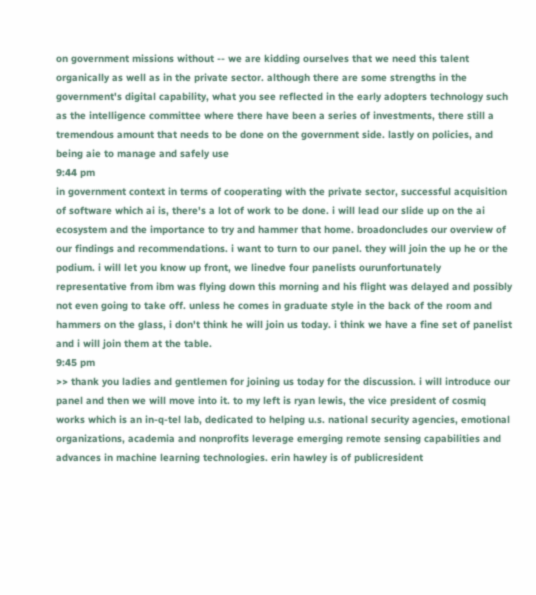on government missions without -- we are kidding ourselves that we need this talent organically as well as in the private sector. although there are some strengths in the government's digital capability, what you see reflected in the early adopters technology such as the intelligence committee where there have been a series of investments, there still a tremendous amount that needs to be done on the government side. lastly on policies, and being aie to manage and safely use
9:44 pm
in government context in terms of cooperating with the private sector, successful acquisition of software which ai is, there's a lot of work to be done. i will lead our slide up on the ai ecosystem and the importance to try and hammer that home. broadoncludes our overview of our findings and recommendations. i want to turn to our panel. they will join the up he or the podium. i will let you know up front, we linedve four panelists ourunfortunately representative from ibm was flying down this morning and his flight was delayed and possibly not even going to take off. unless he comes in graduate style in the back of the room and hammers on the glass, i don't think he will join us today. i think we have a fine set of panelist and i will join them at the table.
9:45 pm
>> thank you ladies and gentlemen for joining us today for the discussion. i will introduce our panel and then we will move into it. to my left is ryan lewis, the vice president of cosmiq works which is an in-q-tel lab, dedicated to helping u.s. national security agencies, emotional organizations, academia and nonprofits leverage emerging remote sensing capabilities and advances in machine learning technologies. erin hawley is of publicresident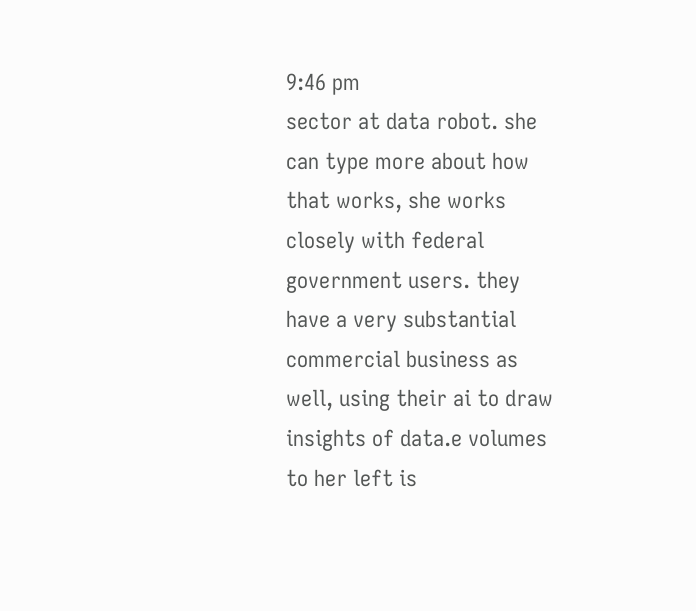9:46 pm
sector at data robot. she can type more about how that works, she works closely with federal government users. they have a very substantial commercial business as well, using their ai to draw insights of data.e volumes to her left is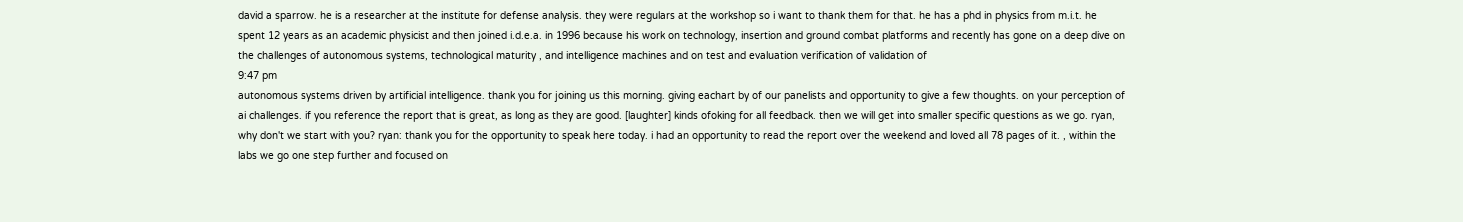david a sparrow. he is a researcher at the institute for defense analysis. they were regulars at the workshop so i want to thank them for that. he has a phd in physics from m.i.t. he spent 12 years as an academic physicist and then joined i.d.e.a. in 1996 because his work on technology, insertion and ground combat platforms and recently has gone on a deep dive on the challenges of autonomous systems, technological maturity , and intelligence machines and on test and evaluation verification of validation of
9:47 pm
autonomous systems driven by artificial intelligence. thank you for joining us this morning. giving eachart by of our panelists and opportunity to give a few thoughts. on your perception of ai challenges. if you reference the report that is great, as long as they are good. [laughter] kinds ofoking for all feedback. then we will get into smaller specific questions as we go. ryan, why don't we start with you? ryan: thank you for the opportunity to speak here today. i had an opportunity to read the report over the weekend and loved all 78 pages of it. , within the labs we go one step further and focused on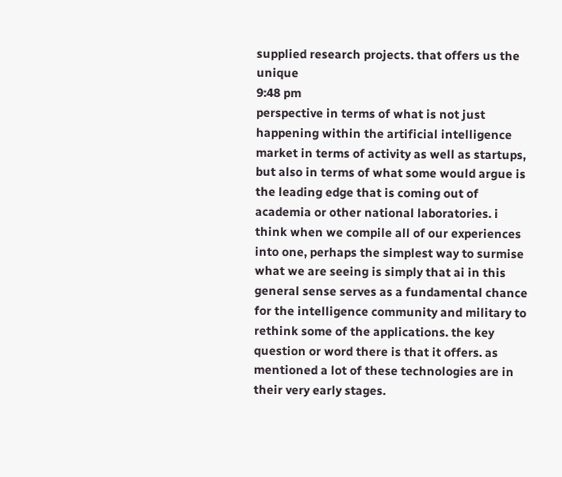supplied research projects. that offers us the unique
9:48 pm
perspective in terms of what is not just happening within the artificial intelligence market in terms of activity as well as startups, but also in terms of what some would argue is the leading edge that is coming out of academia or other national laboratories. i think when we compile all of our experiences into one, perhaps the simplest way to surmise what we are seeing is simply that ai in this general sense serves as a fundamental chance for the intelligence community and military to rethink some of the applications. the key question or word there is that it offers. as mentioned a lot of these technologies are in their very early stages.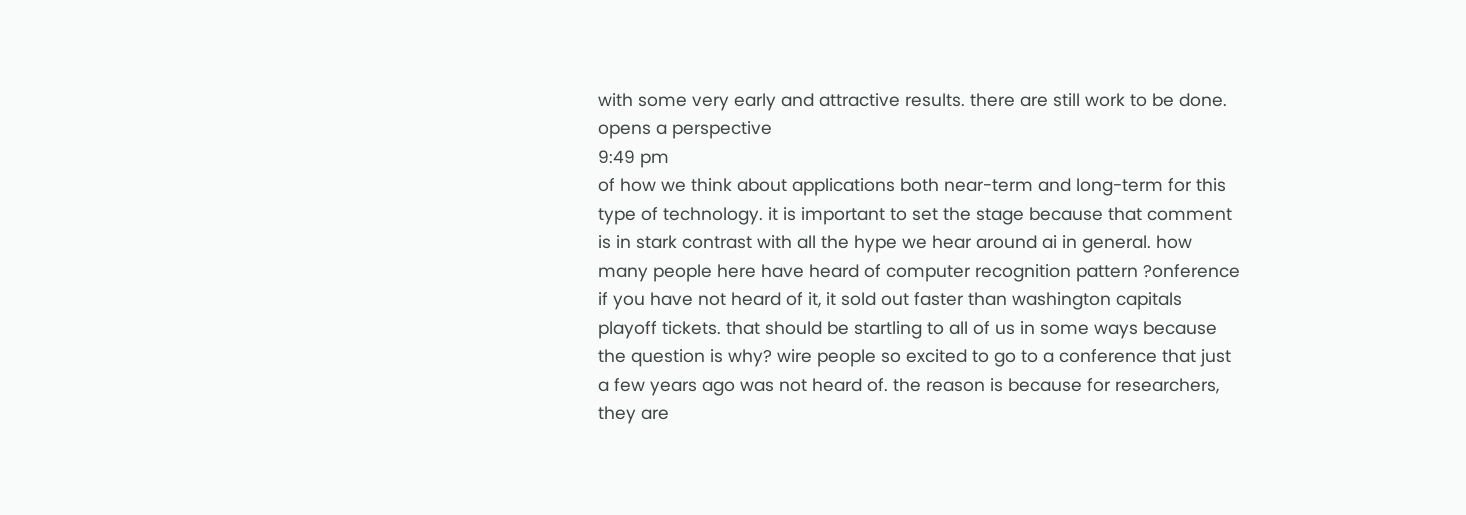with some very early and attractive results. there are still work to be done. opens a perspective
9:49 pm
of how we think about applications both near-term and long-term for this type of technology. it is important to set the stage because that comment is in stark contrast with all the hype we hear around ai in general. how many people here have heard of computer recognition pattern ?onference if you have not heard of it, it sold out faster than washington capitals playoff tickets. that should be startling to all of us in some ways because the question is why? wire people so excited to go to a conference that just a few years ago was not heard of. the reason is because for researchers, they are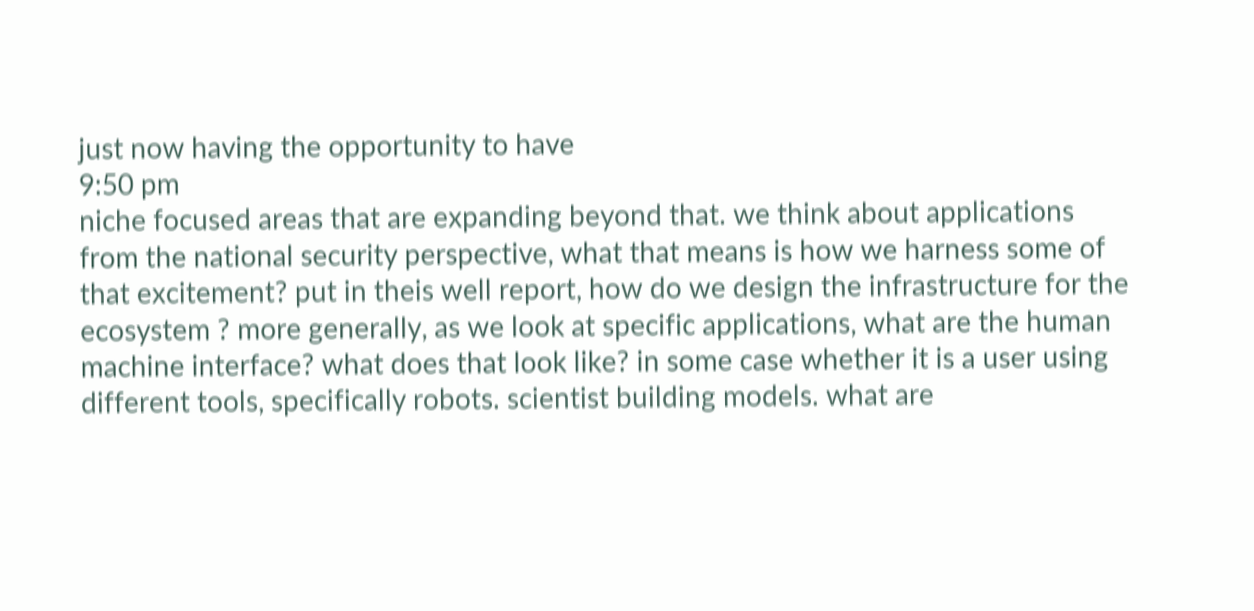just now having the opportunity to have
9:50 pm
niche focused areas that are expanding beyond that. we think about applications from the national security perspective, what that means is how we harness some of that excitement? put in theis well report, how do we design the infrastructure for the ecosystem ? more generally, as we look at specific applications, what are the human machine interface? what does that look like? in some case whether it is a user using different tools, specifically robots. scientist building models. what are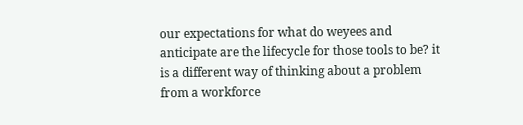our expectations for what do weyees and anticipate are the lifecycle for those tools to be? it is a different way of thinking about a problem from a workforce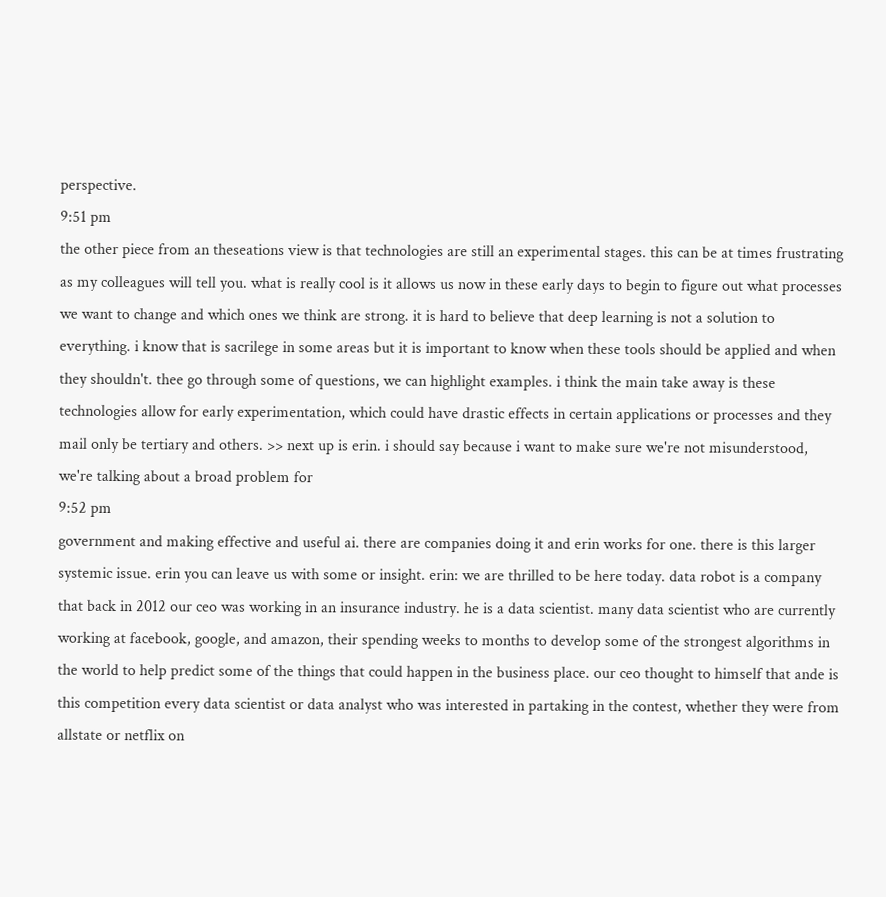perspective.
9:51 pm
the other piece from an theseations view is that technologies are still an experimental stages. this can be at times frustrating as my colleagues will tell you. what is really cool is it allows us now in these early days to begin to figure out what processes we want to change and which ones we think are strong. it is hard to believe that deep learning is not a solution to everything. i know that is sacrilege in some areas but it is important to know when these tools should be applied and when they shouldn't. thee go through some of questions, we can highlight examples. i think the main take away is these technologies allow for early experimentation, which could have drastic effects in certain applications or processes and they mail only be tertiary and others. >> next up is erin. i should say because i want to make sure we're not misunderstood, we're talking about a broad problem for
9:52 pm
government and making effective and useful ai. there are companies doing it and erin works for one. there is this larger systemic issue. erin you can leave us with some or insight. erin: we are thrilled to be here today. data robot is a company that back in 2012 our ceo was working in an insurance industry. he is a data scientist. many data scientist who are currently working at facebook, google, and amazon, their spending weeks to months to develop some of the strongest algorithms in the world to help predict some of the things that could happen in the business place. our ceo thought to himself that ande is this competition every data scientist or data analyst who was interested in partaking in the contest, whether they were from allstate or netflix on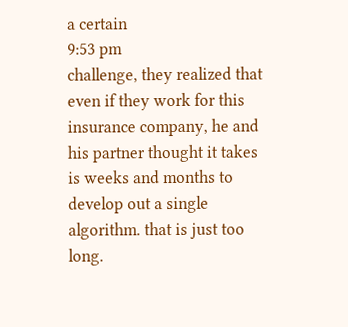a certain
9:53 pm
challenge, they realized that even if they work for this insurance company, he and his partner thought it takes is weeks and months to develop out a single algorithm. that is just too long.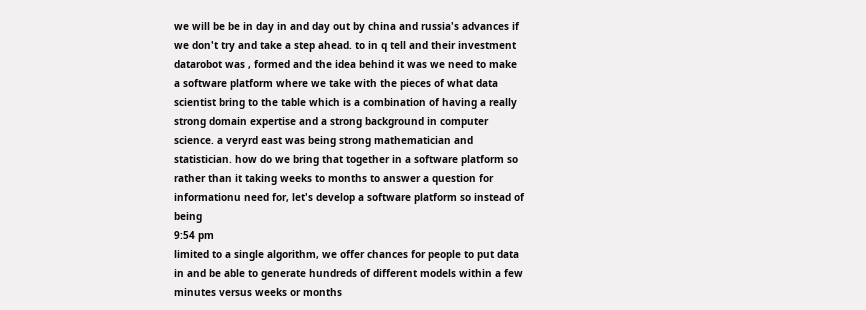we will be be in day in and day out by china and russia's advances if we don't try and take a step ahead. to in q tell and their investment datarobot was , formed and the idea behind it was we need to make a software platform where we take with the pieces of what data scientist bring to the table which is a combination of having a really strong domain expertise and a strong background in computer science. a veryrd east was being strong mathematician and statistician. how do we bring that together in a software platform so rather than it taking weeks to months to answer a question for informationu need for, let's develop a software platform so instead of being
9:54 pm
limited to a single algorithm, we offer chances for people to put data in and be able to generate hundreds of different models within a few minutes versus weeks or months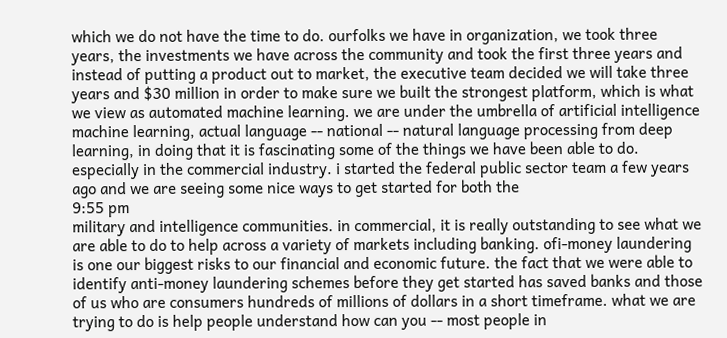which we do not have the time to do. ourfolks we have in organization, we took three years, the investments we have across the community and took the first three years and instead of putting a product out to market, the executive team decided we will take three years and $30 million in order to make sure we built the strongest platform, which is what we view as automated machine learning. we are under the umbrella of artificial intelligence machine learning, actual language -- national -- natural language processing from deep learning, in doing that it is fascinating some of the things we have been able to do. especially in the commercial industry. i started the federal public sector team a few years ago and we are seeing some nice ways to get started for both the
9:55 pm
military and intelligence communities. in commercial, it is really outstanding to see what we are able to do to help across a variety of markets including banking. ofi-money laundering is one our biggest risks to our financial and economic future. the fact that we were able to identify anti-money laundering schemes before they get started has saved banks and those of us who are consumers hundreds of millions of dollars in a short timeframe. what we are trying to do is help people understand how can you -- most people in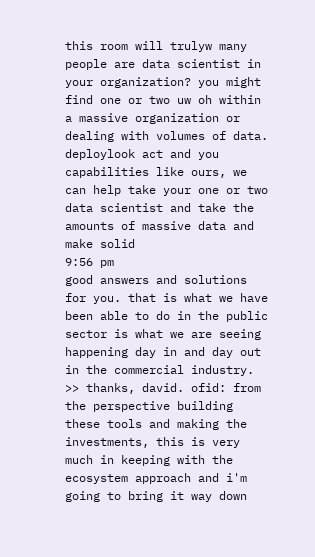this room will trulyw many people are data scientist in your organization? you might find one or two uw oh within a massive organization or dealing with volumes of data. deploylook act and you capabilities like ours, we can help take your one or two data scientist and take the amounts of massive data and make solid
9:56 pm
good answers and solutions for you. that is what we have been able to do in the public sector is what we are seeing happening day in and day out in the commercial industry. >> thanks, david. ofid: from the perspective building these tools and making the investments, this is very much in keeping with the ecosystem approach and i'm going to bring it way down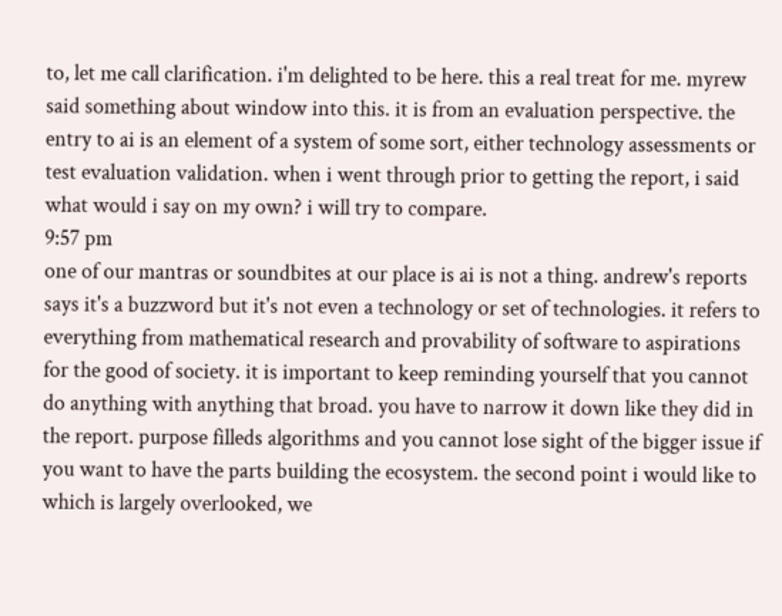to, let me call clarification. i'm delighted to be here. this a real treat for me. myrew said something about window into this. it is from an evaluation perspective. the entry to ai is an element of a system of some sort, either technology assessments or test evaluation validation. when i went through prior to getting the report, i said what would i say on my own? i will try to compare.
9:57 pm
one of our mantras or soundbites at our place is ai is not a thing. andrew's reports says it's a buzzword but it's not even a technology or set of technologies. it refers to everything from mathematical research and provability of software to aspirations for the good of society. it is important to keep reminding yourself that you cannot do anything with anything that broad. you have to narrow it down like they did in the report. purpose filleds algorithms and you cannot lose sight of the bigger issue if you want to have the parts building the ecosystem. the second point i would like to which is largely overlooked, we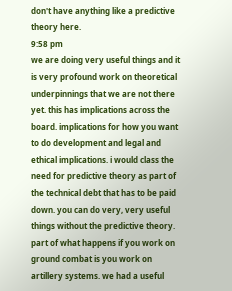don't have anything like a predictive theory here.
9:58 pm
we are doing very useful things and it is very profound work on theoretical underpinnings that we are not there yet. this has implications across the board. implications for how you want to do development and legal and ethical implications. i would class the need for predictive theory as part of the technical debt that has to be paid down. you can do very, very useful things without the predictive theory. part of what happens if you work on ground combat is you work on artillery systems. we had a useful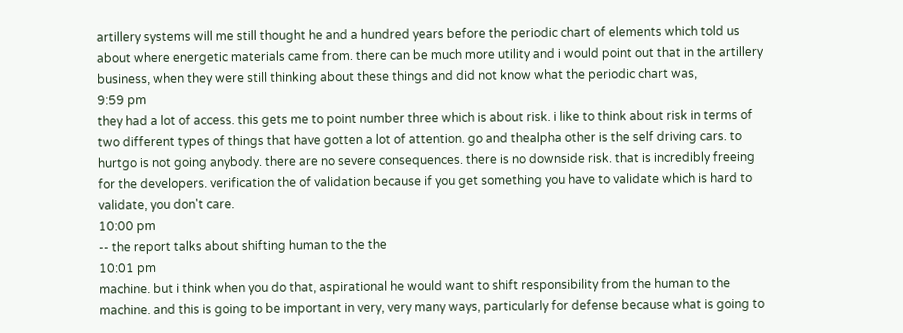artillery systems will me still thought he and a hundred years before the periodic chart of elements which told us about where energetic materials came from. there can be much more utility and i would point out that in the artillery business, when they were still thinking about these things and did not know what the periodic chart was,
9:59 pm
they had a lot of access. this gets me to point number three which is about risk. i like to think about risk in terms of two different types of things that have gotten a lot of attention. go and thealpha other is the self driving cars. to hurtgo is not going anybody. there are no severe consequences. there is no downside risk. that is incredibly freeing for the developers. verification the of validation because if you get something you have to validate which is hard to validate, you don't care.
10:00 pm
-- the report talks about shifting human to the the
10:01 pm
machine. but i think when you do that, aspirational he would want to shift responsibility from the human to the machine. and this is going to be important in very, very many ways, particularly for defense because what is going to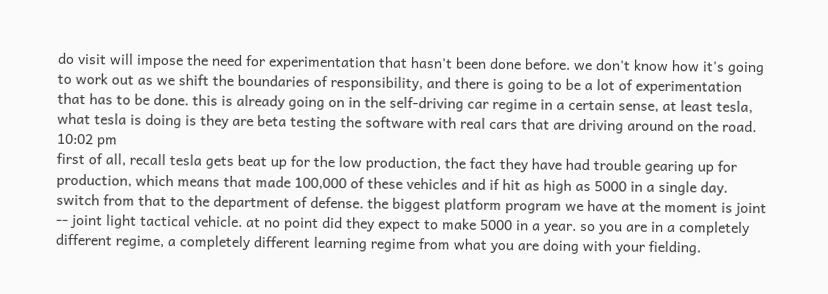do visit will impose the need for experimentation that hasn't been done before. we don't know how it's going to work out as we shift the boundaries of responsibility, and there is going to be a lot of experimentation that has to be done. this is already going on in the self-driving car regime in a certain sense, at least tesla, what tesla is doing is they are beta testing the software with real cars that are driving around on the road.
10:02 pm
first of all, recall tesla gets beat up for the low production, the fact they have had trouble gearing up for production, which means that made 100,000 of these vehicles and if hit as high as 5000 in a single day. switch from that to the department of defense. the biggest platform program we have at the moment is joint -- joint light tactical vehicle. at no point did they expect to make 5000 in a year. so you are in a completely different regime, a completely different learning regime from what you are doing with your fielding.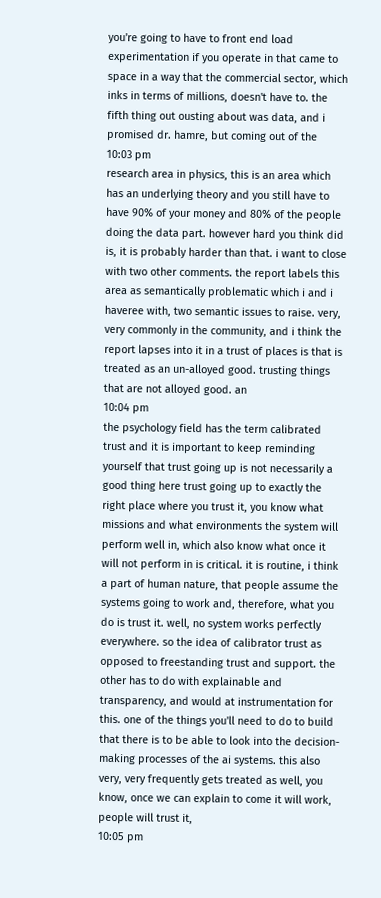you're going to have to front end load experimentation if you operate in that came to space in a way that the commercial sector, which inks in terms of millions, doesn't have to. the fifth thing out ousting about was data, and i promised dr. hamre, but coming out of the
10:03 pm
research area in physics, this is an area which has an underlying theory and you still have to have 90% of your money and 80% of the people doing the data part. however hard you think did is, it is probably harder than that. i want to close with two other comments. the report labels this area as semantically problematic which i and i haveree with, two semantic issues to raise. very, very commonly in the community, and i think the report lapses into it in a trust of places is that is treated as an un-alloyed good. trusting things that are not alloyed good. an
10:04 pm
the psychology field has the term calibrated trust and it is important to keep reminding yourself that trust going up is not necessarily a good thing here trust going up to exactly the right place where you trust it, you know what missions and what environments the system will perform well in, which also know what once it will not perform in is critical. it is routine, i think a part of human nature, that people assume the systems going to work and, therefore, what you do is trust it. well, no system works perfectly everywhere. so the idea of calibrator trust as opposed to freestanding trust and support. the other has to do with explainable and transparency, and would at instrumentation for this. one of the things you'll need to do to build that there is to be able to look into the decision-making processes of the ai systems. this also very, very frequently gets treated as well, you know, once we can explain to come it will work, people will trust it,
10:05 pm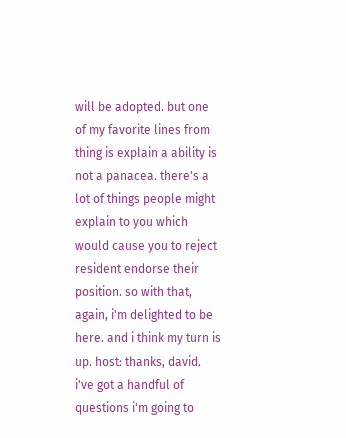will be adopted. but one of my favorite lines from thing is explain a ability is not a panacea. there's a lot of things people might explain to you which would cause you to reject resident endorse their position. so with that, again, i'm delighted to be here. and i think my turn is up. host: thanks, david. i've got a handful of questions i'm going to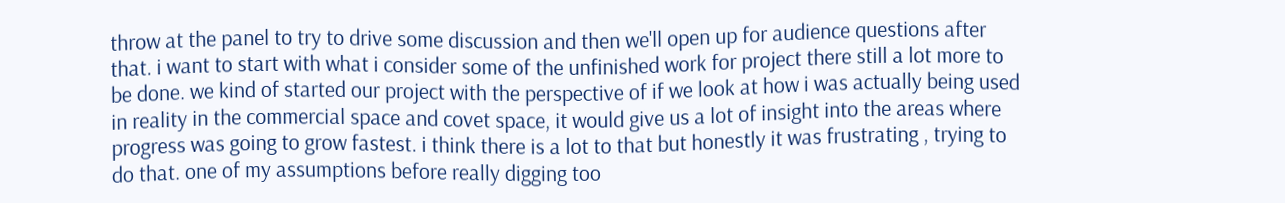throw at the panel to try to drive some discussion and then we'll open up for audience questions after that. i want to start with what i consider some of the unfinished work for project there still a lot more to be done. we kind of started our project with the perspective of if we look at how i was actually being used in reality in the commercial space and covet space, it would give us a lot of insight into the areas where progress was going to grow fastest. i think there is a lot to that but honestly it was frustrating , trying to do that. one of my assumptions before really digging too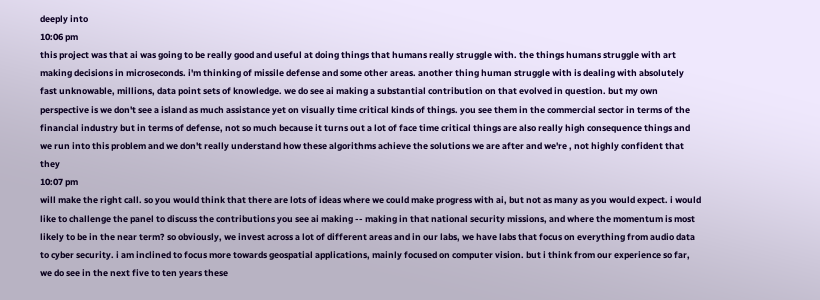deeply into
10:06 pm
this project was that ai was going to be really good and useful at doing things that humans really struggle with. the things humans struggle with art making decisions in microseconds. i'm thinking of missile defense and some other areas. another thing human struggle with is dealing with absolutely fast unknowable, millions, data point sets of knowledge. we do see ai making a substantial contribution on that evolved in question. but my own perspective is we don't see a island as much assistance yet on visually time critical kinds of things. you see them in the commercial sector in terms of the financial industry but in terms of defense, not so much because it turns out a lot of face time critical things are also really high consequence things and we run into this problem and we don't really understand how these algorithms achieve the solutions we are after and we're , not highly confident that they
10:07 pm
will make the right call. so you would think that there are lots of ideas where we could make progress with ai, but not as many as you would expect. i would like to challenge the panel to discuss the contributions you see ai making -- making in that national security missions, and where the momentum is most likely to be in the near term? so obviously, we invest across a lot of different areas and in our labs, we have labs that focus on everything from audio data to cyber security. i am inclined to focus more towards geospatial applications, mainly focused on computer vision. but i think from our experience so far, we do see in the next five to ten years these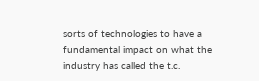sorts of technologies to have a fundamental impact on what the industry has called the t.c.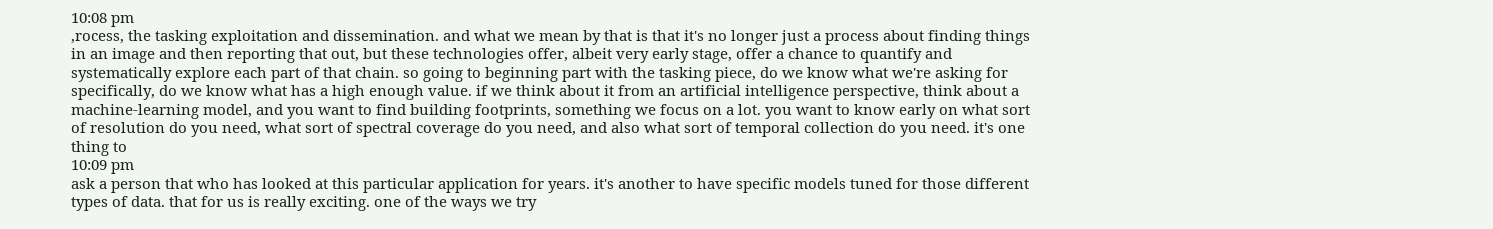10:08 pm
,rocess, the tasking exploitation and dissemination. and what we mean by that is that it's no longer just a process about finding things in an image and then reporting that out, but these technologies offer, albeit very early stage, offer a chance to quantify and systematically explore each part of that chain. so going to beginning part with the tasking piece, do we know what we're asking for specifically, do we know what has a high enough value. if we think about it from an artificial intelligence perspective, think about a machine-learning model, and you want to find building footprints, something we focus on a lot. you want to know early on what sort of resolution do you need, what sort of spectral coverage do you need, and also what sort of temporal collection do you need. it's one thing to
10:09 pm
ask a person that who has looked at this particular application for years. it's another to have specific models tuned for those different types of data. that for us is really exciting. one of the ways we try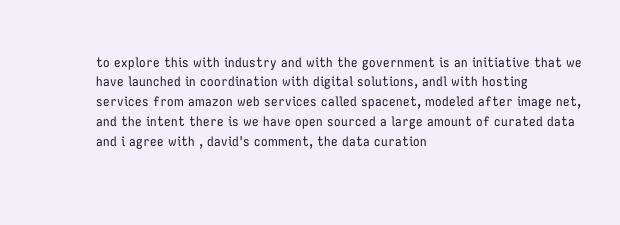to explore this with industry and with the government is an initiative that we have launched in coordination with digital solutions, andl with hosting services from amazon web services called spacenet, modeled after image net, and the intent there is we have open sourced a large amount of curated data and i agree with , david's comment, the data curation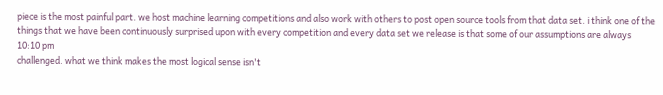piece is the most painful part. we host machine learning competitions and also work with others to post open source tools from that data set. i think one of the things that we have been continuously surprised upon with every competition and every data set we release is that some of our assumptions are always
10:10 pm
challenged. what we think makes the most logical sense isn't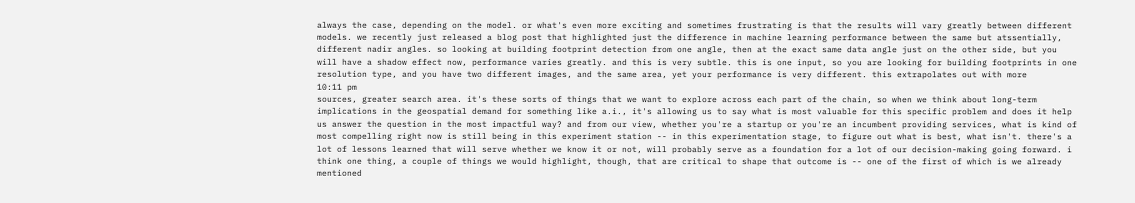always the case, depending on the model. or what's even more exciting and sometimes frustrating is that the results will vary greatly between different models. we recently just released a blog post that highlighted just the difference in machine learning performance between the same but atssentially, different nadir angles. so looking at building footprint detection from one angle, then at the exact same data angle just on the other side, but you will have a shadow effect now, performance varies greatly. and this is very subtle. this is one input, so you are looking for building footprints in one resolution type, and you have two different images, and the same area, yet your performance is very different. this extrapolates out with more
10:11 pm
sources, greater search area. it's these sorts of things that we want to explore across each part of the chain, so when we think about long-term implications in the geospatial demand for something like a.i., it's allowing us to say what is most valuable for this specific problem and does it help us answer the question in the most impactful way? and from our view, whether you're a startup or you're an incumbent providing services, what is kind of most compelling right now is still being in this experiment station -- in this experimentation stage, to figure out what is best, what isn't. there's a lot of lessons learned that will serve whether we know it or not, will probably serve as a foundation for a lot of our decision-making going forward. i think one thing, a couple of things we would highlight, though, that are critical to shape that outcome is -- one of the first of which is we already mentioned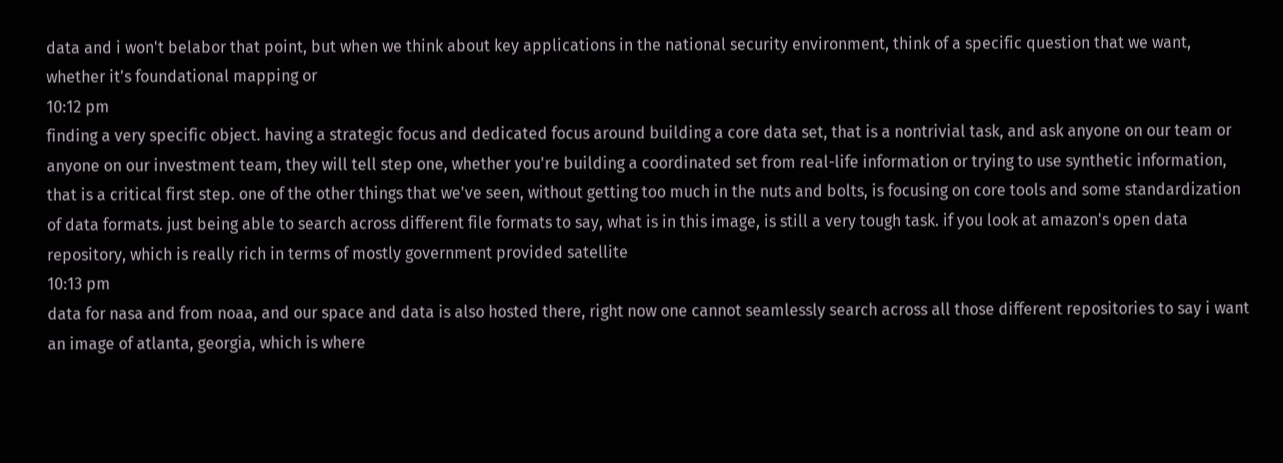data and i won't belabor that point, but when we think about key applications in the national security environment, think of a specific question that we want, whether it's foundational mapping or
10:12 pm
finding a very specific object. having a strategic focus and dedicated focus around building a core data set, that is a nontrivial task, and ask anyone on our team or anyone on our investment team, they will tell step one, whether you're building a coordinated set from real-life information or trying to use synthetic information, that is a critical first step. one of the other things that we've seen, without getting too much in the nuts and bolts, is focusing on core tools and some standardization of data formats. just being able to search across different file formats to say, what is in this image, is still a very tough task. if you look at amazon's open data repository, which is really rich in terms of mostly government provided satellite
10:13 pm
data for nasa and from noaa, and our space and data is also hosted there, right now one cannot seamlessly search across all those different repositories to say i want an image of atlanta, georgia, which is where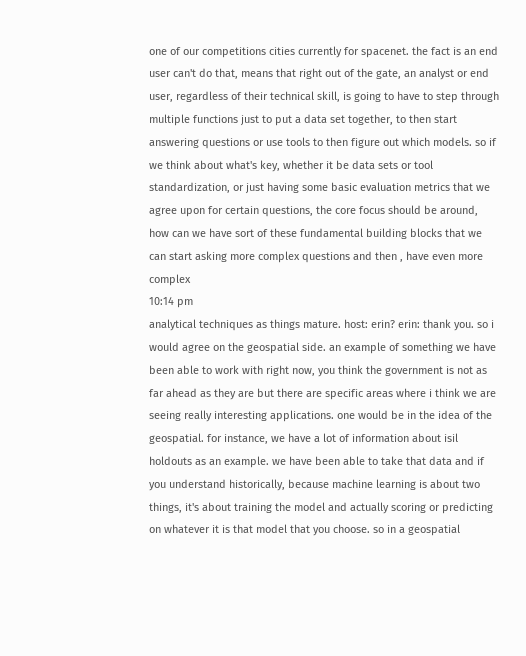one of our competitions cities currently for spacenet. the fact is an end user can't do that, means that right out of the gate, an analyst or end user, regardless of their technical skill, is going to have to step through multiple functions just to put a data set together, to then start answering questions or use tools to then figure out which models. so if we think about what's key, whether it be data sets or tool standardization, or just having some basic evaluation metrics that we agree upon for certain questions, the core focus should be around, how can we have sort of these fundamental building blocks that we can start asking more complex questions and then , have even more complex
10:14 pm
analytical techniques as things mature. host: erin? erin: thank you. so i would agree on the geospatial side. an example of something we have been able to work with right now, you think the government is not as far ahead as they are but there are specific areas where i think we are seeing really interesting applications. one would be in the idea of the geospatial. for instance, we have a lot of information about isil holdouts as an example. we have been able to take that data and if you understand historically, because machine learning is about two things, it's about training the model and actually scoring or predicting on whatever it is that model that you choose. so in a geospatial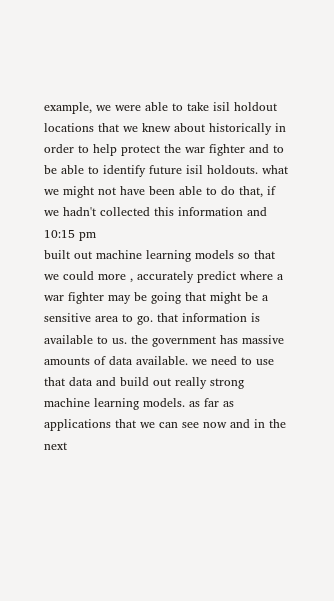example, we were able to take isil holdout locations that we knew about historically in order to help protect the war fighter and to be able to identify future isil holdouts. what we might not have been able to do that, if we hadn't collected this information and
10:15 pm
built out machine learning models so that we could more , accurately predict where a war fighter may be going that might be a sensitive area to go. that information is available to us. the government has massive amounts of data available. we need to use that data and build out really strong machine learning models. as far as applications that we can see now and in the next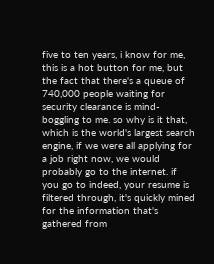five to ten years, i know for me, this is a hot button for me, but the fact that there's a queue of 740,000 people waiting for security clearance is mind-boggling to me. so why is it that, which is the world's largest search engine, if we were all applying for a job right now, we would probably go to the internet. if you go to indeed, your resume is filtered through, it's quickly mined for the information that's gathered from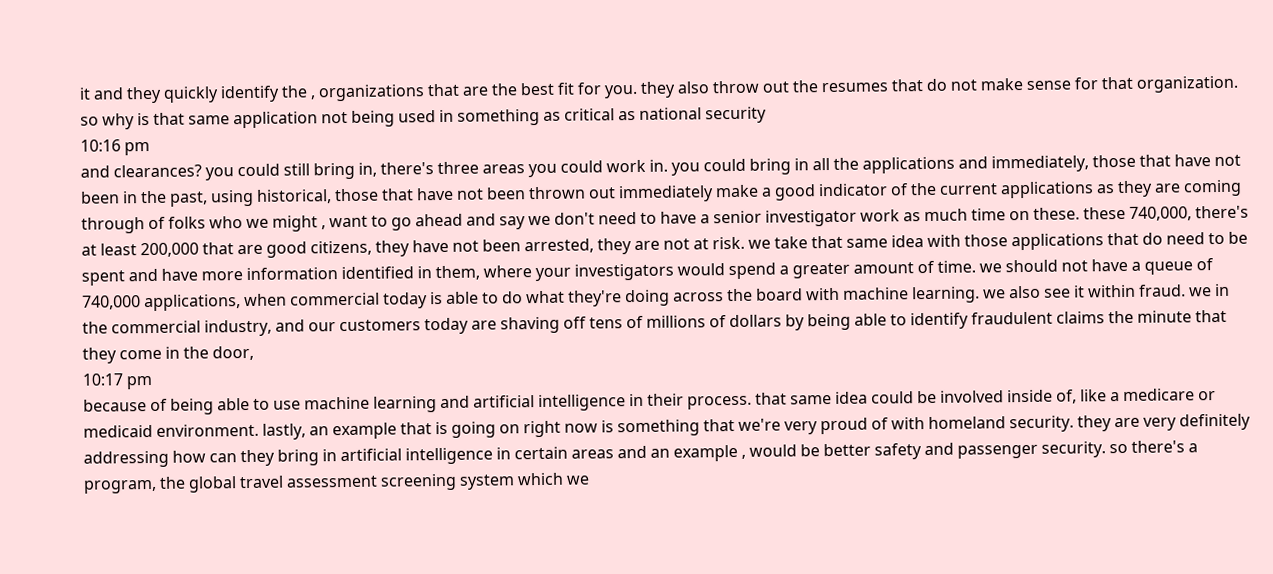it and they quickly identify the , organizations that are the best fit for you. they also throw out the resumes that do not make sense for that organization. so why is that same application not being used in something as critical as national security
10:16 pm
and clearances? you could still bring in, there's three areas you could work in. you could bring in all the applications and immediately, those that have not been in the past, using historical, those that have not been thrown out immediately make a good indicator of the current applications as they are coming through of folks who we might , want to go ahead and say we don't need to have a senior investigator work as much time on these. these 740,000, there's at least 200,000 that are good citizens, they have not been arrested, they are not at risk. we take that same idea with those applications that do need to be spent and have more information identified in them, where your investigators would spend a greater amount of time. we should not have a queue of 740,000 applications, when commercial today is able to do what they're doing across the board with machine learning. we also see it within fraud. we in the commercial industry, and our customers today are shaving off tens of millions of dollars by being able to identify fraudulent claims the minute that they come in the door,
10:17 pm
because of being able to use machine learning and artificial intelligence in their process. that same idea could be involved inside of, like a medicare or medicaid environment. lastly, an example that is going on right now is something that we're very proud of with homeland security. they are very definitely addressing how can they bring in artificial intelligence in certain areas and an example , would be better safety and passenger security. so there's a program, the global travel assessment screening system which we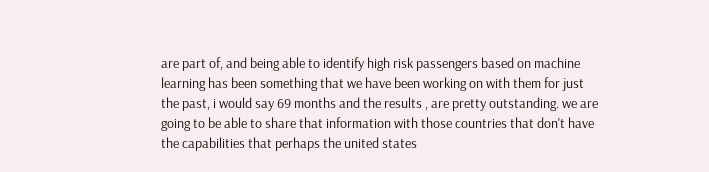are part of, and being able to identify high risk passengers based on machine learning has been something that we have been working on with them for just the past, i would say 69 months and the results , are pretty outstanding. we are going to be able to share that information with those countries that don't have the capabilities that perhaps the united states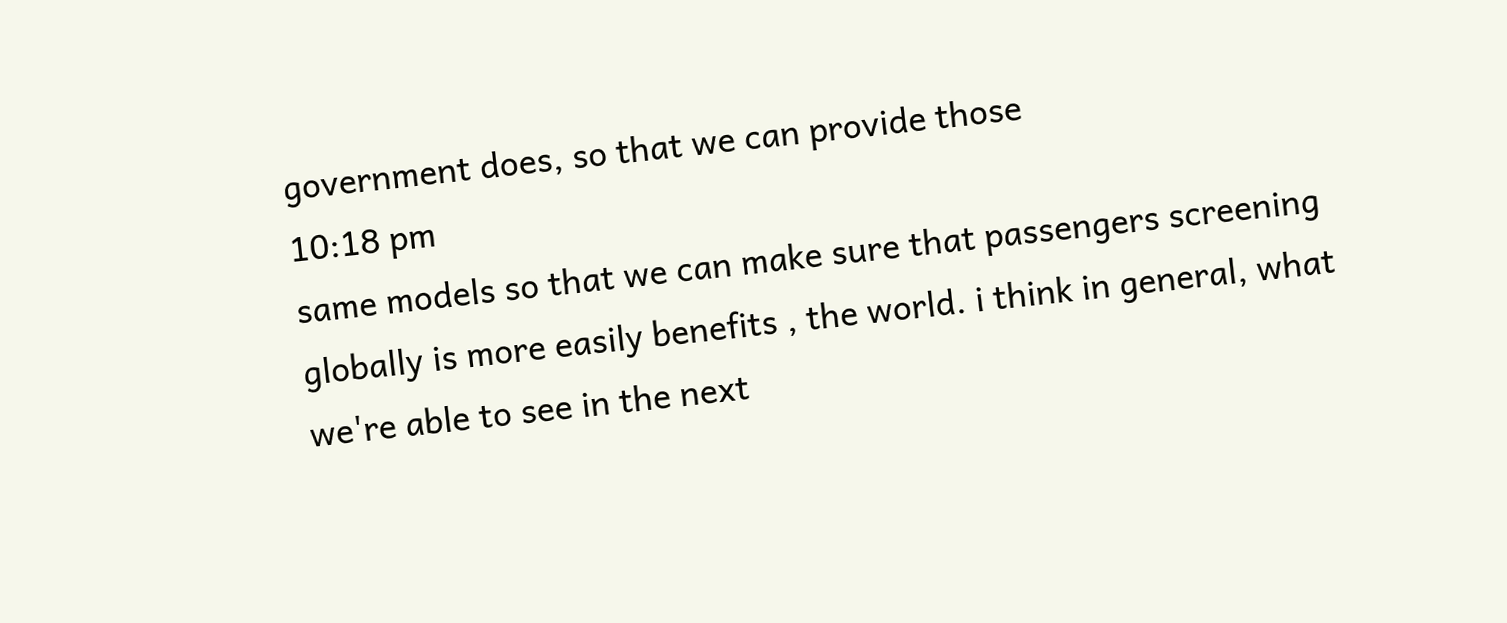government does, so that we can provide those
10:18 pm
same models so that we can make sure that passengers screening globally is more easily benefits , the world. i think in general, what we're able to see in the next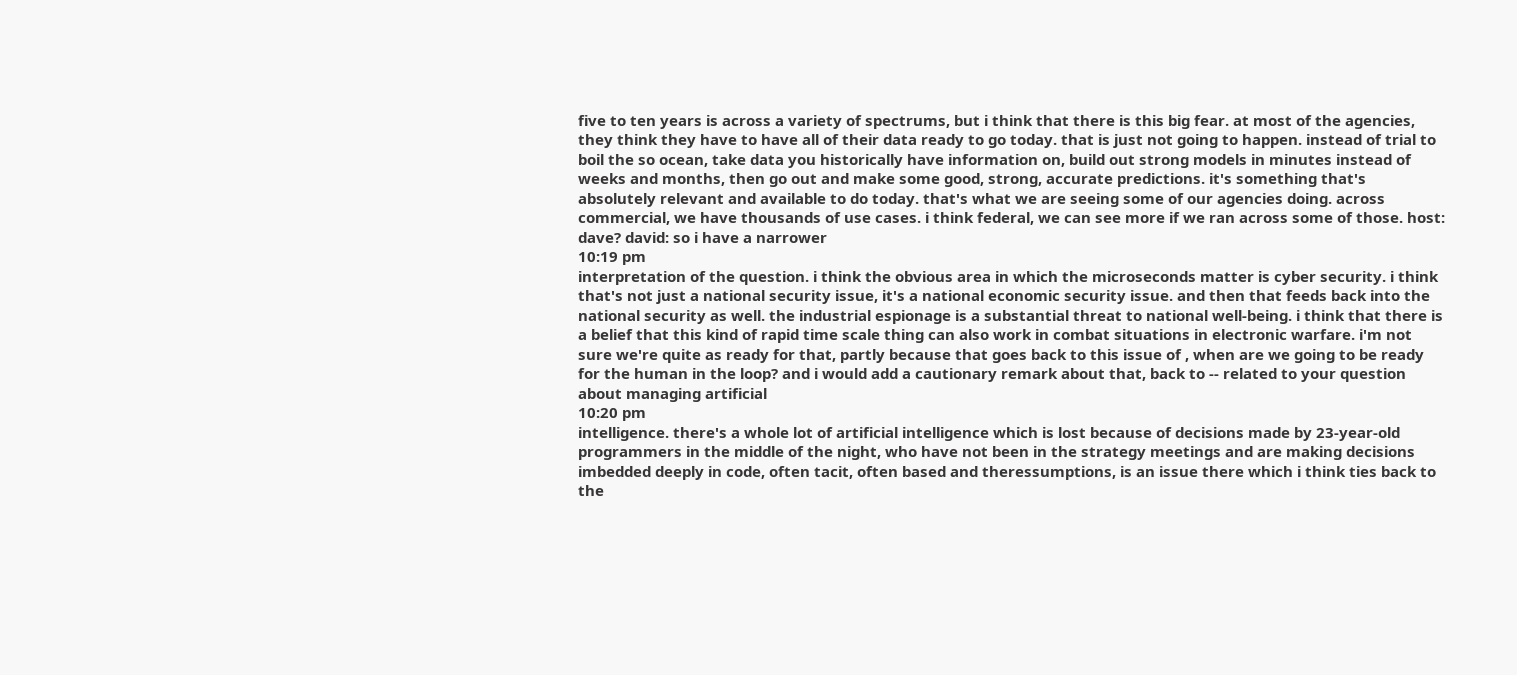five to ten years is across a variety of spectrums, but i think that there is this big fear. at most of the agencies, they think they have to have all of their data ready to go today. that is just not going to happen. instead of trial to boil the so ocean, take data you historically have information on, build out strong models in minutes instead of weeks and months, then go out and make some good, strong, accurate predictions. it's something that's absolutely relevant and available to do today. that's what we are seeing some of our agencies doing. across commercial, we have thousands of use cases. i think federal, we can see more if we ran across some of those. host: dave? david: so i have a narrower
10:19 pm
interpretation of the question. i think the obvious area in which the microseconds matter is cyber security. i think that's not just a national security issue, it's a national economic security issue. and then that feeds back into the national security as well. the industrial espionage is a substantial threat to national well-being. i think that there is a belief that this kind of rapid time scale thing can also work in combat situations in electronic warfare. i'm not sure we're quite as ready for that, partly because that goes back to this issue of , when are we going to be ready for the human in the loop? and i would add a cautionary remark about that, back to -- related to your question about managing artificial
10:20 pm
intelligence. there's a whole lot of artificial intelligence which is lost because of decisions made by 23-year-old programmers in the middle of the night, who have not been in the strategy meetings and are making decisions imbedded deeply in code, often tacit, often based and theressumptions, is an issue there which i think ties back to the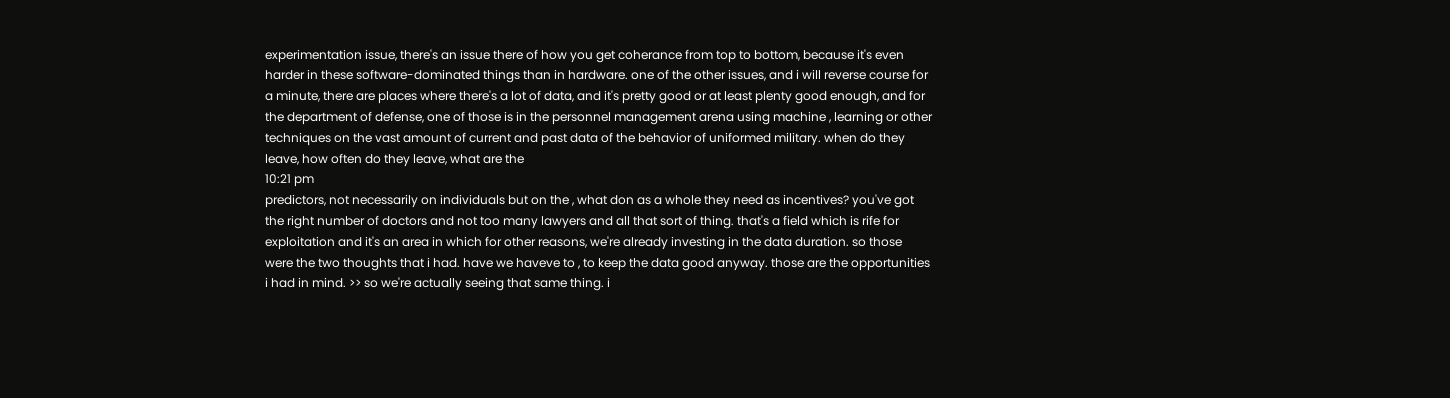experimentation issue, there's an issue there of how you get coherance from top to bottom, because it's even harder in these software-dominated things than in hardware. one of the other issues, and i will reverse course for a minute, there are places where there's a lot of data, and it's pretty good or at least plenty good enough, and for the department of defense, one of those is in the personnel management arena using machine , learning or other techniques on the vast amount of current and past data of the behavior of uniformed military. when do they leave, how often do they leave, what are the
10:21 pm
predictors, not necessarily on individuals but on the , what don as a whole they need as incentives? you've got the right number of doctors and not too many lawyers and all that sort of thing. that's a field which is rife for exploitation and it's an area in which for other reasons, we're already investing in the data duration. so those were the two thoughts that i had. have we haveve to , to keep the data good anyway. those are the opportunities i had in mind. >> so we're actually seeing that same thing. i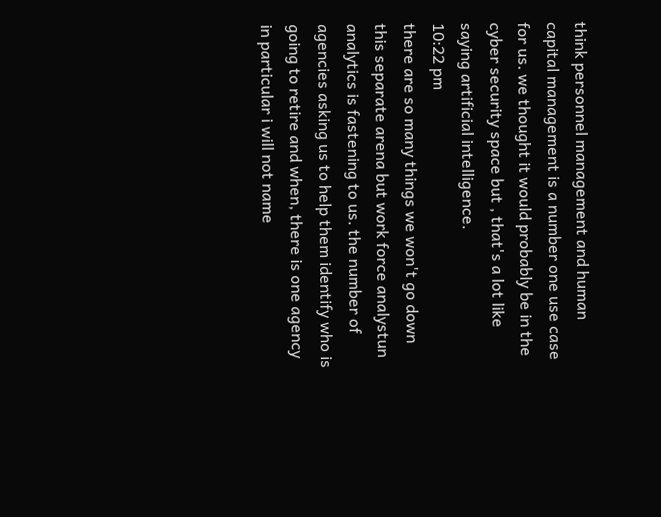think personnel management and human capital management is a number one use case for us. we thought it would probably be in the cyber security space but , that's a lot like saying artificial intelligence.
10:22 pm
there are so many things we won't go down this separate arena but work force analystun analytics is fastening to us. the number of agencies asking us to help them identify who is going to retire and when, there is one agency in particular i will not name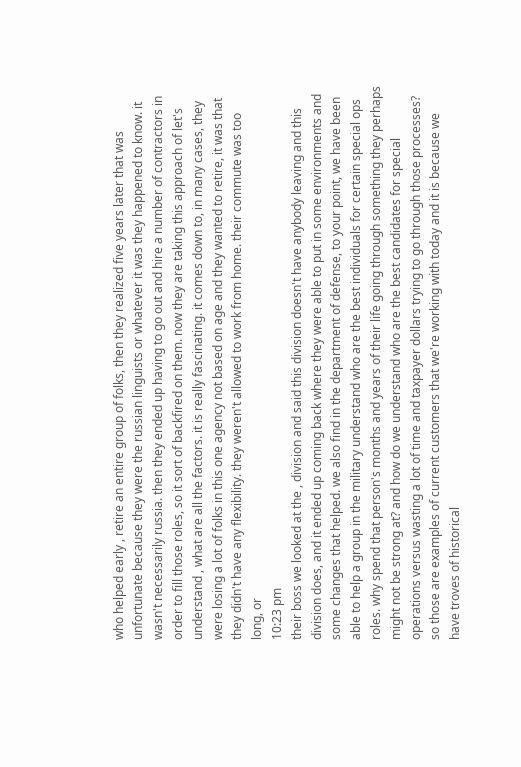who helped early , retire an entire group of folks, then they realized five years later that was unfortunate because they were the russian linguists or whatever it was they happened to know. it wasn't necessarily russia. then they ended up having to go out and hire a number of contractors in order to fill those roles, so it sort of backfired on them. now they are taking this approach of let's understand , what are all the factors. it is really fascinating. it comes down to, in many cases, they were losing a lot of folks in this one agency not based on age and they wanted to retire, it was that they didn't have any flexibility. they weren't allowed to work from home. their commute was too long, or
10:23 pm
their boss we looked at the , division and said this division doesn't have anybody leaving and this division does, and it ended up coming back where they were able to put in some environments and some changes that helped. we also find in the department of defense, to your point, we have been able to help a group in the military understand who are the best individuals for certain special ops roles. why spend that person's months and years of their life going through something they perhaps might not be strong at? and how do we understand who are the best candidates for special operations versus wasting a lot of time and taxpayer dollars trying to go through those processes? so those are examples of current customers that we're working with today and it is because we have troves of historical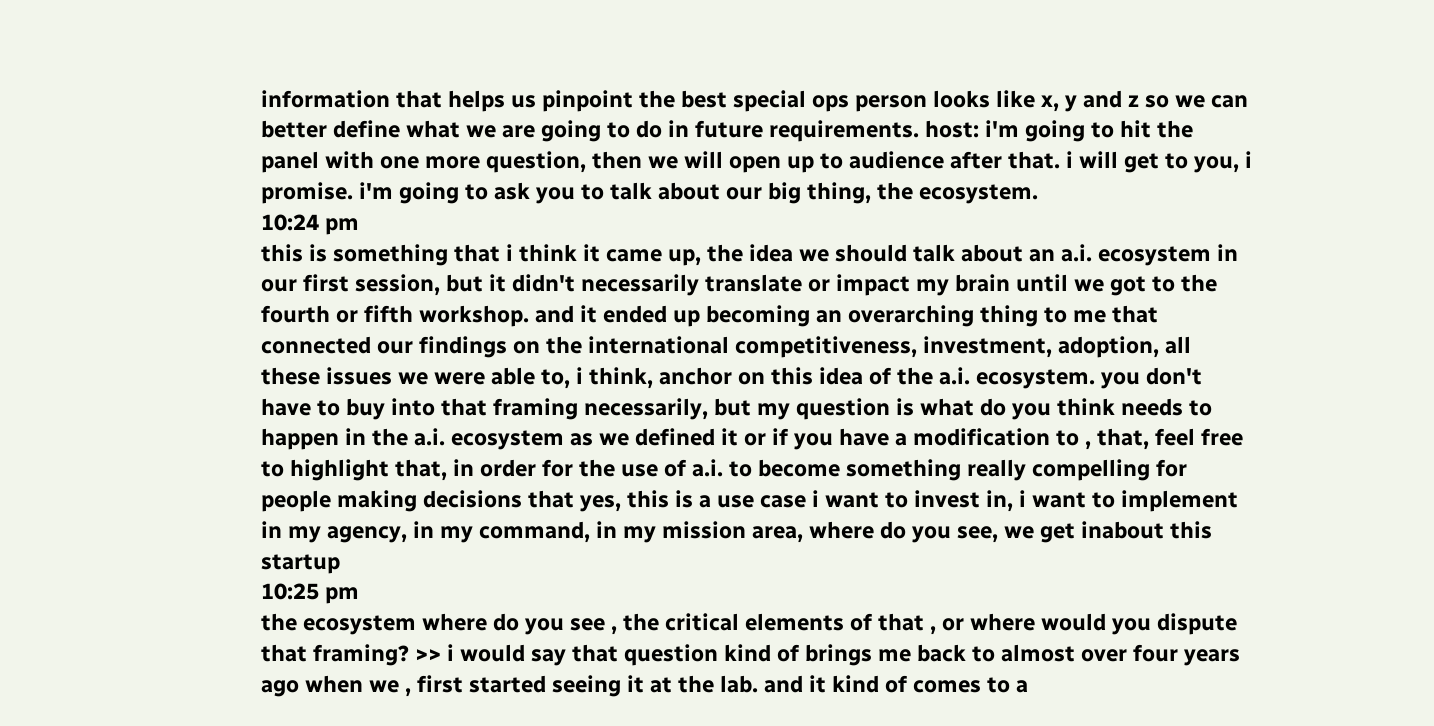information that helps us pinpoint the best special ops person looks like x, y and z so we can better define what we are going to do in future requirements. host: i'm going to hit the panel with one more question, then we will open up to audience after that. i will get to you, i promise. i'm going to ask you to talk about our big thing, the ecosystem.
10:24 pm
this is something that i think it came up, the idea we should talk about an a.i. ecosystem in our first session, but it didn't necessarily translate or impact my brain until we got to the fourth or fifth workshop. and it ended up becoming an overarching thing to me that connected our findings on the international competitiveness, investment, adoption, all these issues we were able to, i think, anchor on this idea of the a.i. ecosystem. you don't have to buy into that framing necessarily, but my question is what do you think needs to happen in the a.i. ecosystem as we defined it or if you have a modification to , that, feel free to highlight that, in order for the use of a.i. to become something really compelling for people making decisions that yes, this is a use case i want to invest in, i want to implement in my agency, in my command, in my mission area, where do you see, we get inabout this startup
10:25 pm
the ecosystem where do you see , the critical elements of that , or where would you dispute that framing? >> i would say that question kind of brings me back to almost over four years ago when we , first started seeing it at the lab. and it kind of comes to a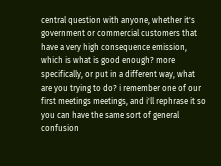central question with anyone, whether it's government or commercial customers that have a very high consequence emission, which is what is good enough? more specifically, or put in a different way, what are you trying to do? i remember one of our first meetings meetings, and i'll rephrase it so you can have the same sort of general confusion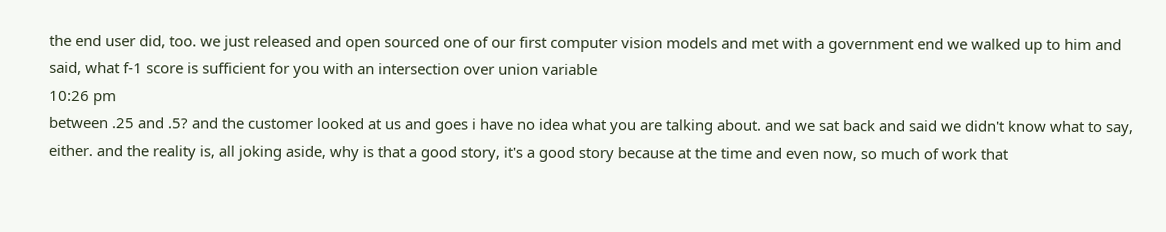the end user did, too. we just released and open sourced one of our first computer vision models and met with a government end we walked up to him and said, what f-1 score is sufficient for you with an intersection over union variable
10:26 pm
between .25 and .5? and the customer looked at us and goes i have no idea what you are talking about. and we sat back and said we didn't know what to say, either. and the reality is, all joking aside, why is that a good story, it's a good story because at the time and even now, so much of work that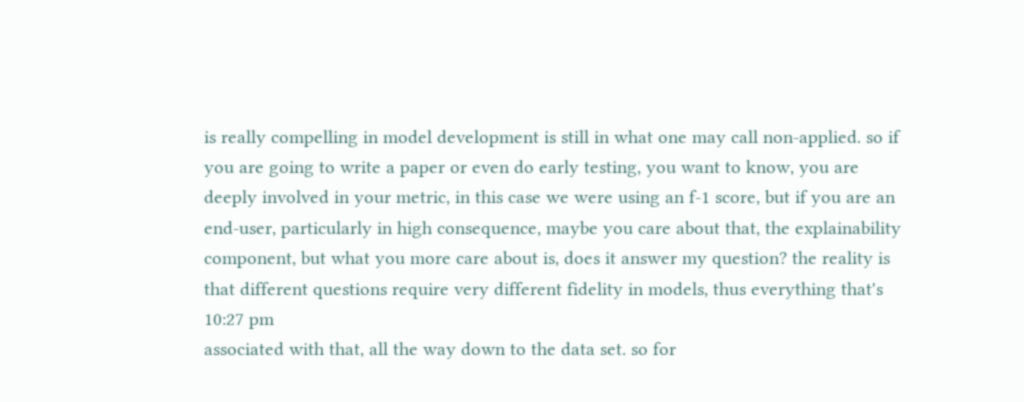is really compelling in model development is still in what one may call non-applied. so if you are going to write a paper or even do early testing, you want to know, you are deeply involved in your metric, in this case we were using an f-1 score, but if you are an end-user, particularly in high consequence, maybe you care about that, the explainability component, but what you more care about is, does it answer my question? the reality is that different questions require very different fidelity in models, thus everything that's
10:27 pm
associated with that, all the way down to the data set. so for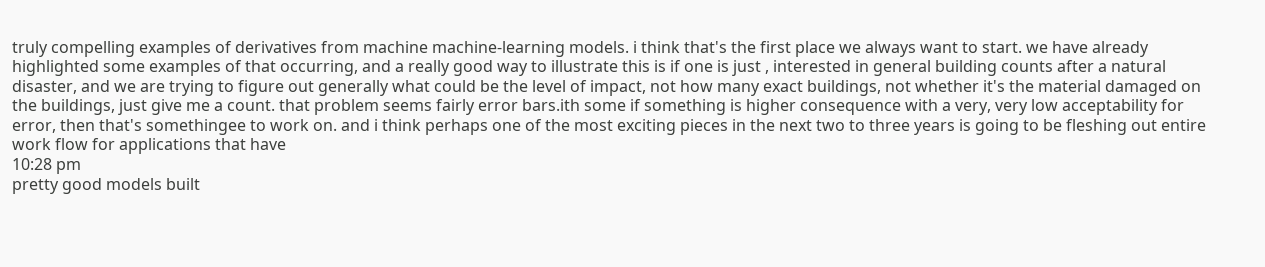truly compelling examples of derivatives from machine machine-learning models. i think that's the first place we always want to start. we have already highlighted some examples of that occurring, and a really good way to illustrate this is if one is just , interested in general building counts after a natural disaster, and we are trying to figure out generally what could be the level of impact, not how many exact buildings, not whether it's the material damaged on the buildings, just give me a count. that problem seems fairly error bars.ith some if something is higher consequence with a very, very low acceptability for error, then that's somethingee to work on. and i think perhaps one of the most exciting pieces in the next two to three years is going to be fleshing out entire work flow for applications that have
10:28 pm
pretty good models built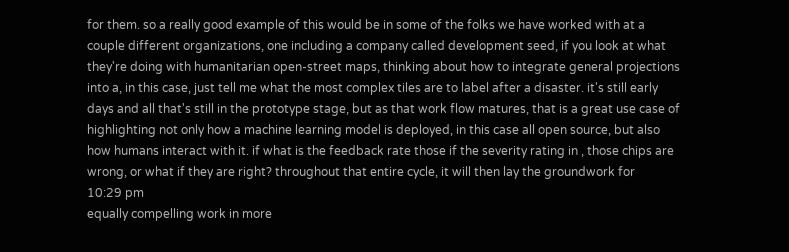for them. so a really good example of this would be in some of the folks we have worked with at a couple different organizations, one including a company called development seed, if you look at what they're doing with humanitarian open-street maps, thinking about how to integrate general projections into a, in this case, just tell me what the most complex tiles are to label after a disaster. it's still early days and all that's still in the prototype stage, but as that work flow matures, that is a great use case of highlighting not only how a machine learning model is deployed, in this case all open source, but also how humans interact with it. if what is the feedback rate those if the severity rating in , those chips are wrong, or what if they are right? throughout that entire cycle, it will then lay the groundwork for
10:29 pm
equally compelling work in more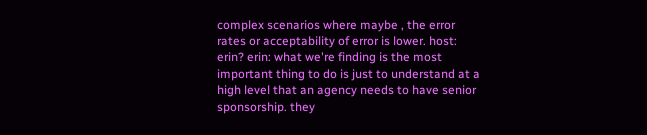complex scenarios where maybe , the error rates or acceptability of error is lower. host: erin? erin: what we're finding is the most important thing to do is just to understand at a high level that an agency needs to have senior sponsorship. they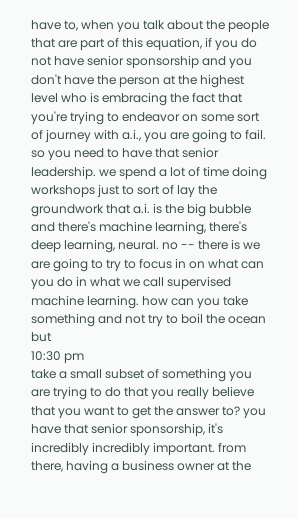have to, when you talk about the people that are part of this equation, if you do not have senior sponsorship and you don't have the person at the highest level who is embracing the fact that you're trying to endeavor on some sort of journey with a.i., you are going to fail. so you need to have that senior leadership. we spend a lot of time doing workshops just to sort of lay the groundwork that a.i. is the big bubble and there's machine learning, there's deep learning, neural. no -- there is we are going to try to focus in on what can you do in what we call supervised machine learning. how can you take something and not try to boil the ocean but
10:30 pm
take a small subset of something you are trying to do that you really believe that you want to get the answer to? you have that senior sponsorship, it's incredibly incredibly important. from there, having a business owner at the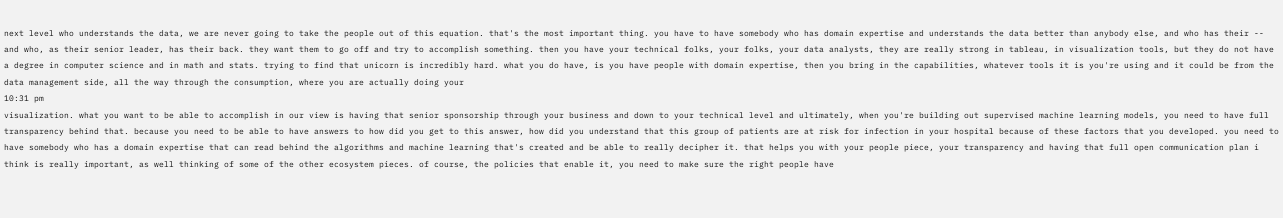next level who understands the data, we are never going to take the people out of this equation. that's the most important thing. you have to have somebody who has domain expertise and understands the data better than anybody else, and who has their -- and who, as their senior leader, has their back. they want them to go off and try to accomplish something. then you have your technical folks, your folks, your data analysts, they are really strong in tableau, in visualization tools, but they do not have a degree in computer science and in math and stats. trying to find that unicorn is incredibly hard. what you do have, is you have people with domain expertise, then you bring in the capabilities, whatever tools it is you're using and it could be from the data management side, all the way through the consumption, where you are actually doing your
10:31 pm
visualization. what you want to be able to accomplish in our view is having that senior sponsorship through your business and down to your technical level and ultimately, when you're building out supervised machine learning models, you need to have full transparency behind that. because you need to be able to have answers to how did you get to this answer, how did you understand that this group of patients are at risk for infection in your hospital because of these factors that you developed. you need to have somebody who has a domain expertise that can read behind the algorithms and machine learning that's created and be able to really decipher it. that helps you with your people piece, your transparency and having that full open communication plan i think is really important, as well thinking of some of the other ecosystem pieces. of course, the policies that enable it, you need to make sure the right people have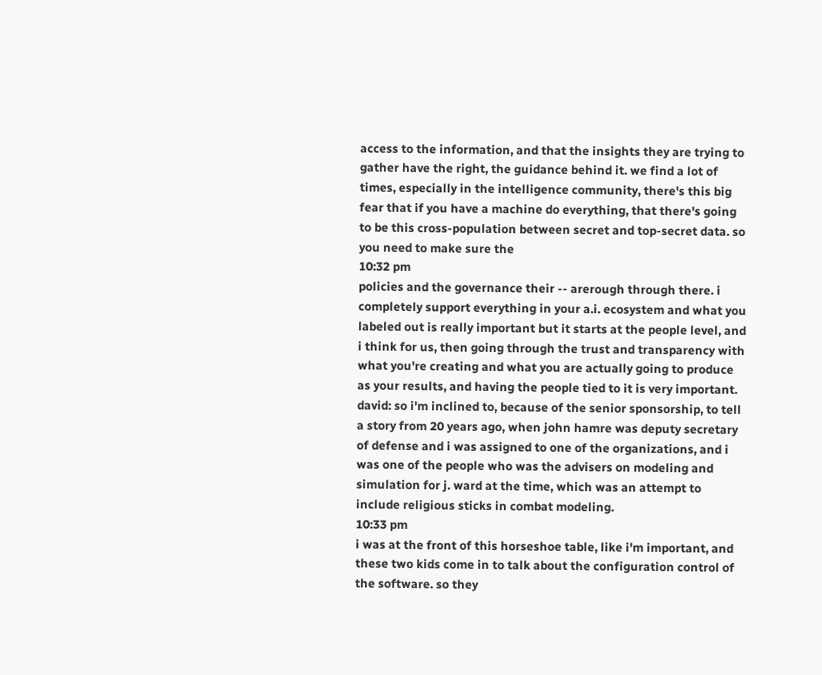access to the information, and that the insights they are trying to gather have the right, the guidance behind it. we find a lot of times, especially in the intelligence community, there's this big fear that if you have a machine do everything, that there's going to be this cross-population between secret and top-secret data. so you need to make sure the
10:32 pm
policies and the governance their -- arerough through there. i completely support everything in your a.i. ecosystem and what you labeled out is really important but it starts at the people level, and i think for us, then going through the trust and transparency with what you're creating and what you are actually going to produce as your results, and having the people tied to it is very important. david: so i'm inclined to, because of the senior sponsorship, to tell a story from 20 years ago, when john hamre was deputy secretary of defense and i was assigned to one of the organizations, and i was one of the people who was the advisers on modeling and simulation for j. ward at the time, which was an attempt to include religious sticks in combat modeling.
10:33 pm
i was at the front of this horseshoe table, like i'm important, and these two kids come in to talk about the configuration control of the software. so they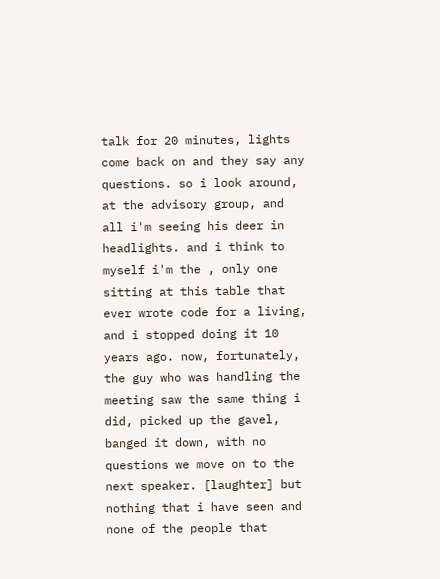talk for 20 minutes, lights come back on and they say any questions. so i look around, at the advisory group, and all i'm seeing his deer in headlights. and i think to myself i'm the , only one sitting at this table that ever wrote code for a living, and i stopped doing it 10 years ago. now, fortunately, the guy who was handling the meeting saw the same thing i did, picked up the gavel, banged it down, with no questions we move on to the next speaker. [laughter] but nothing that i have seen and none of the people that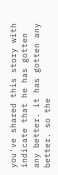you've shared this story with indicate that he has gotten any better. it has gotten any better. so the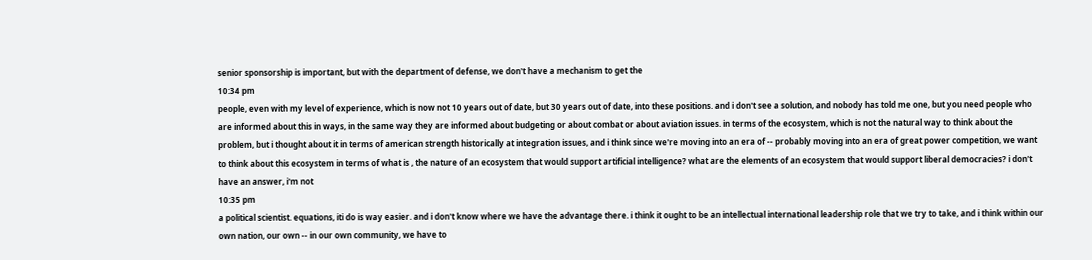senior sponsorship is important, but with the department of defense, we don't have a mechanism to get the
10:34 pm
people, even with my level of experience, which is now not 10 years out of date, but 30 years out of date, into these positions. and i don't see a solution, and nobody has told me one, but you need people who are informed about this in ways, in the same way they are informed about budgeting or about combat or about aviation issues. in terms of the ecosystem, which is not the natural way to think about the problem, but i thought about it in terms of american strength historically at integration issues, and i think since we're moving into an era of -- probably moving into an era of great power competition, we want to think about this ecosystem in terms of what is , the nature of an ecosystem that would support artificial intelligence? what are the elements of an ecosystem that would support liberal democracies? i don't have an answer, i'm not
10:35 pm
a political scientist. equations, iti do is way easier. and i don't know where we have the advantage there. i think it ought to be an intellectual international leadership role that we try to take, and i think within our own nation, our own -- in our own community, we have to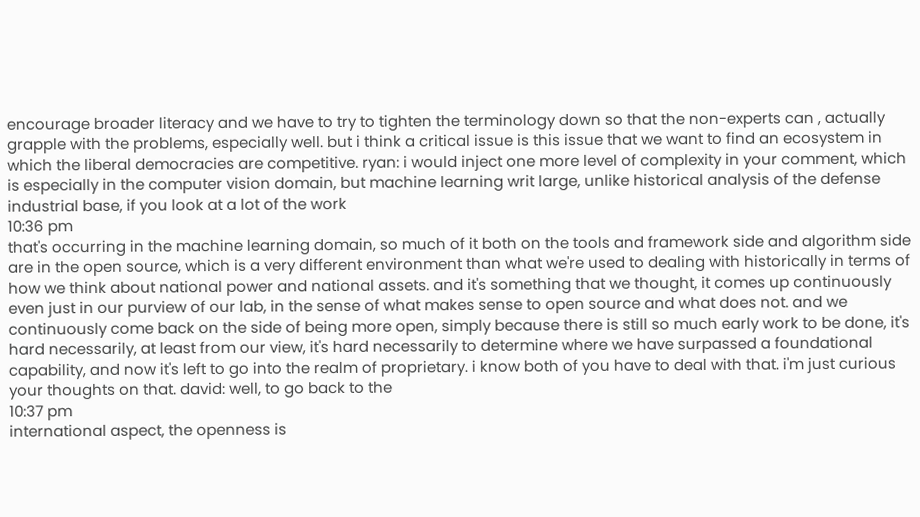encourage broader literacy and we have to try to tighten the terminology down so that the non-experts can , actually grapple with the problems, especially well. but i think a critical issue is this issue that we want to find an ecosystem in which the liberal democracies are competitive. ryan: i would inject one more level of complexity in your comment, which is especially in the computer vision domain, but machine learning writ large, unlike historical analysis of the defense industrial base, if you look at a lot of the work
10:36 pm
that's occurring in the machine learning domain, so much of it both on the tools and framework side and algorithm side are in the open source, which is a very different environment than what we're used to dealing with historically in terms of how we think about national power and national assets. and it's something that we thought, it comes up continuously even just in our purview of our lab, in the sense of what makes sense to open source and what does not. and we continuously come back on the side of being more open, simply because there is still so much early work to be done, it's hard necessarily, at least from our view, it's hard necessarily to determine where we have surpassed a foundational capability, and now it's left to go into the realm of proprietary. i know both of you have to deal with that. i'm just curious your thoughts on that. david: well, to go back to the
10:37 pm
international aspect, the openness is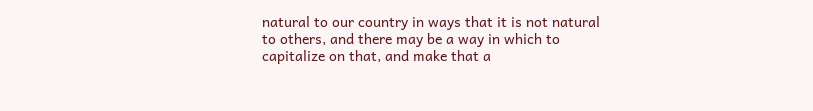natural to our country in ways that it is not natural to others, and there may be a way in which to capitalize on that, and make that a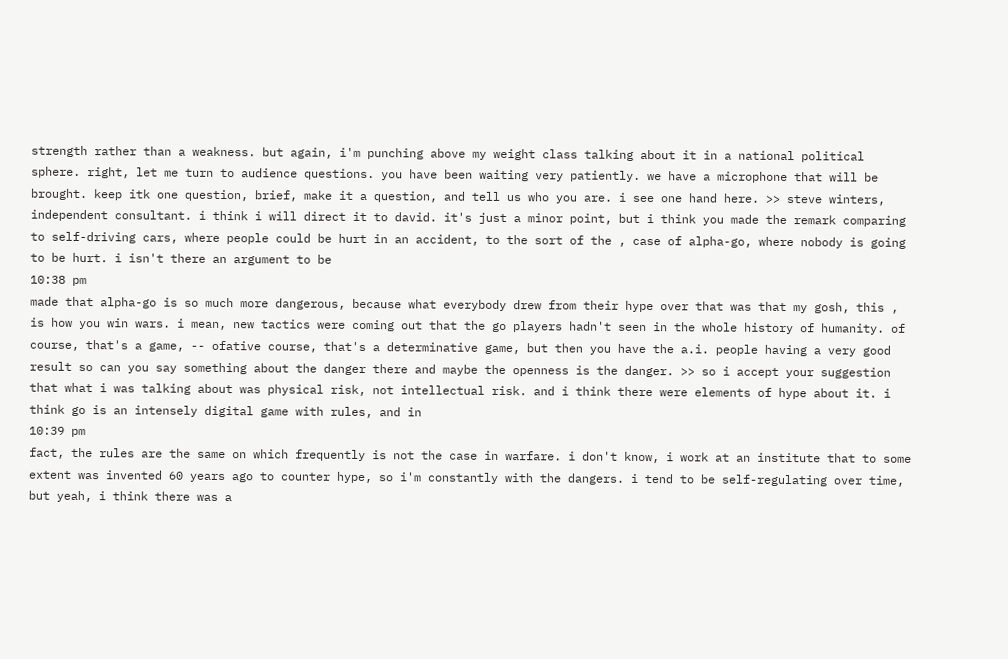strength rather than a weakness. but again, i'm punching above my weight class talking about it in a national political sphere. right, let me turn to audience questions. you have been waiting very patiently. we have a microphone that will be brought. keep itk one question, brief, make it a question, and tell us who you are. i see one hand here. >> steve winters, independent consultant. i think i will direct it to david. it's just a minor point, but i think you made the remark comparing to self-driving cars, where people could be hurt in an accident, to the sort of the , case of alpha-go, where nobody is going to be hurt. i isn't there an argument to be
10:38 pm
made that alpha-go is so much more dangerous, because what everybody drew from their hype over that was that my gosh, this , is how you win wars. i mean, new tactics were coming out that the go players hadn't seen in the whole history of humanity. of course, that's a game, -- ofative course, that's a determinative game, but then you have the a.i. people having a very good result so can you say something about the danger there and maybe the openness is the danger. >> so i accept your suggestion that what i was talking about was physical risk, not intellectual risk. and i think there were elements of hype about it. i think go is an intensely digital game with rules, and in
10:39 pm
fact, the rules are the same on which frequently is not the case in warfare. i don't know, i work at an institute that to some extent was invented 60 years ago to counter hype, so i'm constantly with the dangers. i tend to be self-regulating over time, but yeah, i think there was a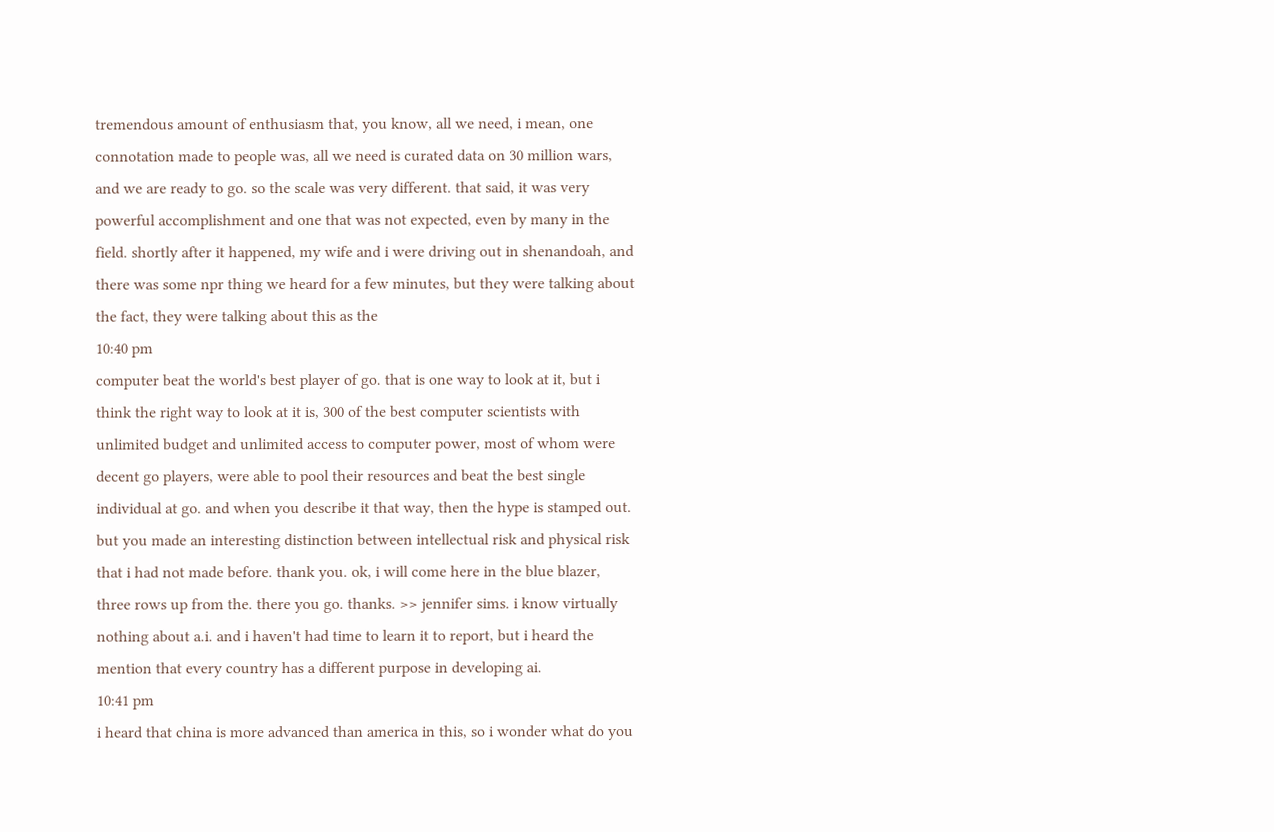tremendous amount of enthusiasm that, you know, all we need, i mean, one connotation made to people was, all we need is curated data on 30 million wars, and we are ready to go. so the scale was very different. that said, it was very powerful accomplishment and one that was not expected, even by many in the field. shortly after it happened, my wife and i were driving out in shenandoah, and there was some npr thing we heard for a few minutes, but they were talking about the fact, they were talking about this as the
10:40 pm
computer beat the world's best player of go. that is one way to look at it, but i think the right way to look at it is, 300 of the best computer scientists with unlimited budget and unlimited access to computer power, most of whom were decent go players, were able to pool their resources and beat the best single individual at go. and when you describe it that way, then the hype is stamped out. but you made an interesting distinction between intellectual risk and physical risk that i had not made before. thank you. ok, i will come here in the blue blazer, three rows up from the. there you go. thanks. >> jennifer sims. i know virtually nothing about a.i. and i haven't had time to learn it to report, but i heard the mention that every country has a different purpose in developing ai.
10:41 pm
i heard that china is more advanced than america in this, so i wonder what do you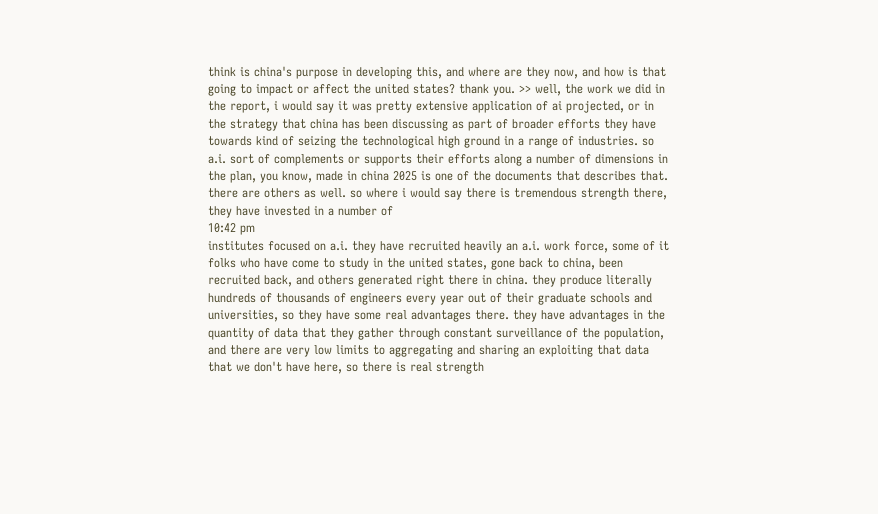think is china's purpose in developing this, and where are they now, and how is that going to impact or affect the united states? thank you. >> well, the work we did in the report, i would say it was pretty extensive application of ai projected, or in the strategy that china has been discussing as part of broader efforts they have towards kind of seizing the technological high ground in a range of industries. so a.i. sort of complements or supports their efforts along a number of dimensions in the plan, you know, made in china 2025 is one of the documents that describes that. there are others as well. so where i would say there is tremendous strength there, they have invested in a number of
10:42 pm
institutes focused on a.i. they have recruited heavily an a.i. work force, some of it folks who have come to study in the united states, gone back to china, been recruited back, and others generated right there in china. they produce literally hundreds of thousands of engineers every year out of their graduate schools and universities, so they have some real advantages there. they have advantages in the quantity of data that they gather through constant surveillance of the population, and there are very low limits to aggregating and sharing an exploiting that data that we don't have here, so there is real strength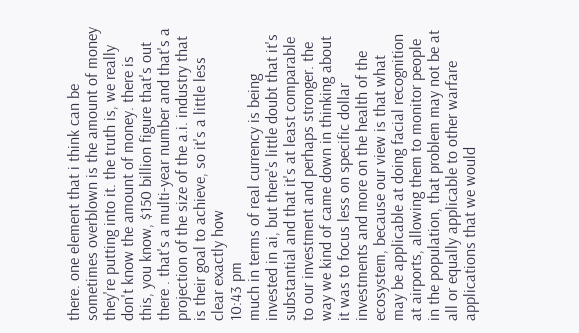there. one element that i think can be sometimes overblown is the amount of money they're putting into it. the truth is, we really don't know the amount of money. there is this, you know, $150 billion figure that's out there . that's a multi-year number and that's a projection of the size of the a.i. industry that is their goal to achieve, so it's a little less clear exactly how
10:43 pm
much in terms of real currency is being invested in ai, but there's little doubt that it's substantial and that it's at least comparable to our investment and perhaps stronger. the way we kind of came down in thinking about it was to focus less on specific dollar investments and more on the health of the ecosystem, because our view is that what may be applicable at doing facial recognition at airports, allowing them to monitor people in the population, that problem may not be at all or equally applicable to other warfare applications that we would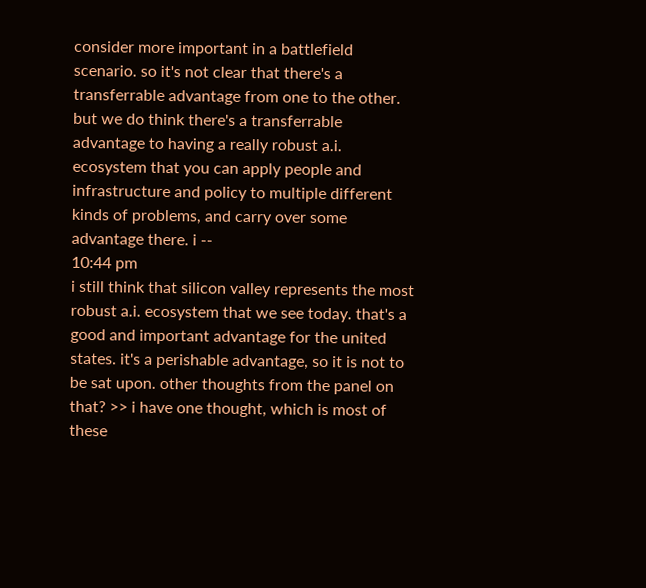consider more important in a battlefield scenario. so it's not clear that there's a transferrable advantage from one to the other. but we do think there's a transferrable advantage to having a really robust a.i. ecosystem that you can apply people and infrastructure and policy to multiple different kinds of problems, and carry over some advantage there. i --
10:44 pm
i still think that silicon valley represents the most robust a.i. ecosystem that we see today. that's a good and important advantage for the united states. it's a perishable advantage, so it is not to be sat upon. other thoughts from the panel on that? >> i have one thought, which is most of these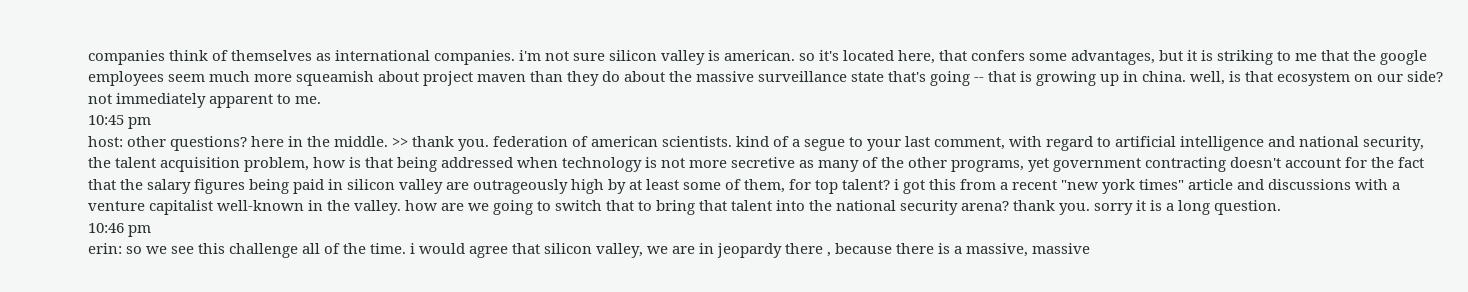companies think of themselves as international companies. i'm not sure silicon valley is american. so it's located here, that confers some advantages, but it is striking to me that the google employees seem much more squeamish about project maven than they do about the massive surveillance state that's going -- that is growing up in china. well, is that ecosystem on our side? not immediately apparent to me.
10:45 pm
host: other questions? here in the middle. >> thank you. federation of american scientists. kind of a segue to your last comment, with regard to artificial intelligence and national security, the talent acquisition problem, how is that being addressed when technology is not more secretive as many of the other programs, yet government contracting doesn't account for the fact that the salary figures being paid in silicon valley are outrageously high by at least some of them, for top talent? i got this from a recent "new york times" article and discussions with a venture capitalist well-known in the valley. how are we going to switch that to bring that talent into the national security arena? thank you. sorry it is a long question.
10:46 pm
erin: so we see this challenge all of the time. i would agree that silicon valley, we are in jeopardy there , because there is a massive, massive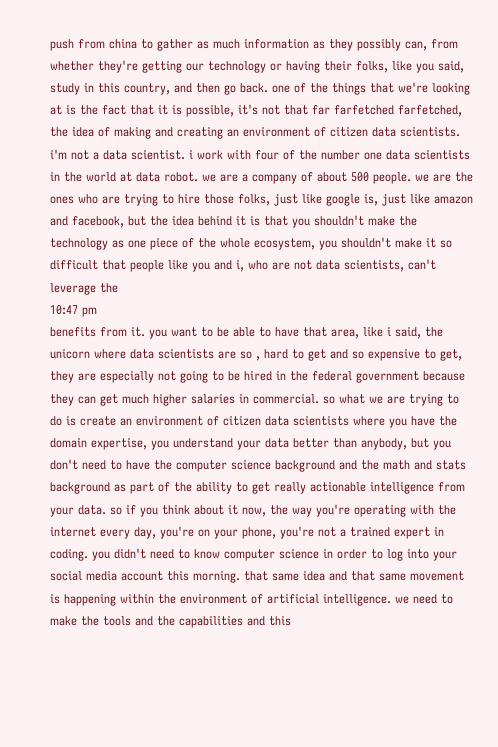push from china to gather as much information as they possibly can, from whether they're getting our technology or having their folks, like you said, study in this country, and then go back. one of the things that we're looking at is the fact that it is possible, it's not that far farfetched farfetched, the idea of making and creating an environment of citizen data scientists. i'm not a data scientist. i work with four of the number one data scientists in the world at data robot. we are a company of about 500 people. we are the ones who are trying to hire those folks, just like google is, just like amazon and facebook, but the idea behind it is that you shouldn't make the technology as one piece of the whole ecosystem, you shouldn't make it so difficult that people like you and i, who are not data scientists, can't leverage the
10:47 pm
benefits from it. you want to be able to have that area, like i said, the unicorn where data scientists are so , hard to get and so expensive to get, they are especially not going to be hired in the federal government because they can get much higher salaries in commercial. so what we are trying to do is create an environment of citizen data scientists where you have the domain expertise, you understand your data better than anybody, but you don't need to have the computer science background and the math and stats background as part of the ability to get really actionable intelligence from your data. so if you think about it now, the way you're operating with the internet every day, you're on your phone, you're not a trained expert in coding. you didn't need to know computer science in order to log into your social media account this morning. that same idea and that same movement is happening within the environment of artificial intelligence. we need to make the tools and the capabilities and this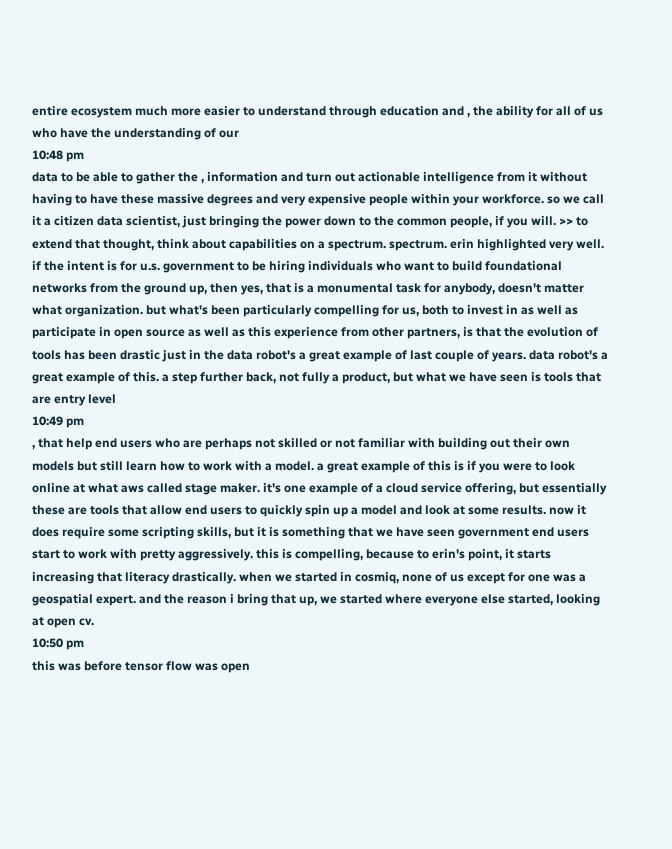entire ecosystem much more easier to understand through education and , the ability for all of us who have the understanding of our
10:48 pm
data to be able to gather the , information and turn out actionable intelligence from it without having to have these massive degrees and very expensive people within your workforce. so we call it a citizen data scientist, just bringing the power down to the common people, if you will. >> to extend that thought, think about capabilities on a spectrum. spectrum. erin highlighted very well. if the intent is for u.s. government to be hiring individuals who want to build foundational networks from the ground up, then yes, that is a monumental task for anybody, doesn't matter what organization. but what's been particularly compelling for us, both to invest in as well as participate in open source as well as this experience from other partners, is that the evolution of tools has been drastic just in the data robot's a great example of last couple of years. data robot's a great example of this. a step further back, not fully a product, but what we have seen is tools that are entry level
10:49 pm
, that help end users who are perhaps not skilled or not familiar with building out their own models but still learn how to work with a model. a great example of this is if you were to look online at what aws called stage maker. it's one example of a cloud service offering, but essentially these are tools that allow end users to quickly spin up a model and look at some results. now it does require some scripting skills, but it is something that we have seen government end users start to work with pretty aggressively. this is compelling, because to erin's point, it starts increasing that literacy drastically. when we started in cosmiq, none of us except for one was a geospatial expert. and the reason i bring that up, we started where everyone else started, looking at open cv.
10:50 pm
this was before tensor flow was open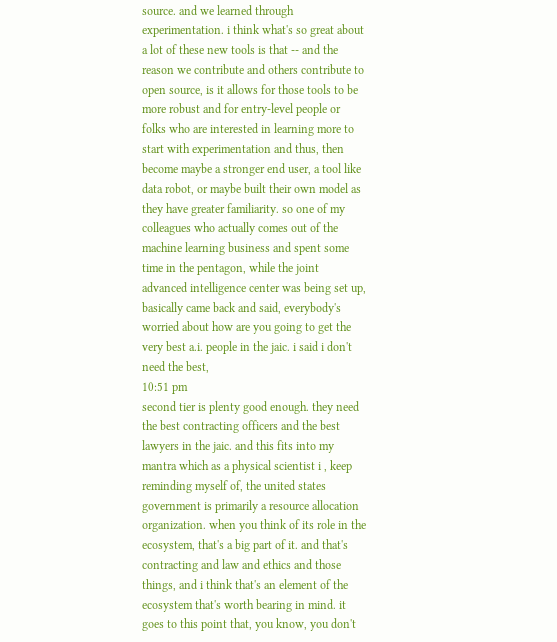source. and we learned through experimentation. i think what's so great about a lot of these new tools is that -- and the reason we contribute and others contribute to open source, is it allows for those tools to be more robust and for entry-level people or folks who are interested in learning more to start with experimentation and thus, then become maybe a stronger end user, a tool like data robot, or maybe built their own model as they have greater familiarity. so one of my colleagues who actually comes out of the machine learning business and spent some time in the pentagon, while the joint advanced intelligence center was being set up, basically came back and said, everybody's worried about how are you going to get the very best a.i. people in the jaic. i said i don't need the best,
10:51 pm
second tier is plenty good enough. they need the best contracting officers and the best lawyers in the jaic. and this fits into my mantra which as a physical scientist i , keep reminding myself of, the united states government is primarily a resource allocation organization. when you think of its role in the ecosystem, that's a big part of it. and that's contracting and law and ethics and those things, and i think that's an element of the ecosystem that's worth bearing in mind. it goes to this point that, you know, you don't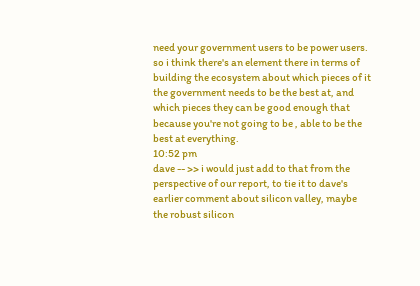need your government users to be power users. so i think there's an element there in terms of building the ecosystem about which pieces of it the government needs to be the best at, and which pieces they can be good enough that because you're not going to be , able to be the best at everything.
10:52 pm
dave -- >> i would just add to that from the perspective of our report, to tie it to dave's earlier comment about silicon valley, maybe the robust silicon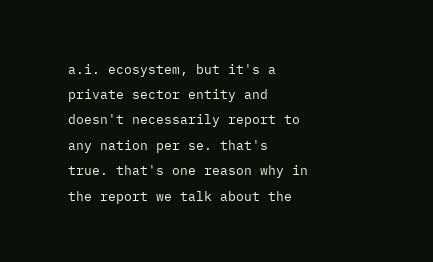a.i. ecosystem, but it's a private sector entity and doesn't necessarily report to any nation per se. that's true. that's one reason why in the report we talk about the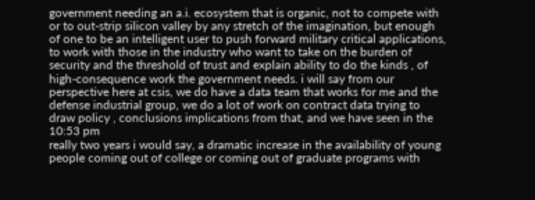government needing an a.i. ecosystem that is organic, not to compete with or to out-strip silicon valley by any stretch of the imagination, but enough of one to be an intelligent user to push forward military critical applications, to work with those in the industry who want to take on the burden of security and the threshold of trust and explain ability to do the kinds , of high-consequence work the government needs. i will say from our perspective here at csis, we do have a data team that works for me and the defense industrial group, we do a lot of work on contract data trying to draw policy , conclusions implications from that, and we have seen in the
10:53 pm
really two years i would say, a dramatic increase in the availability of young people coming out of college or coming out of graduate programs with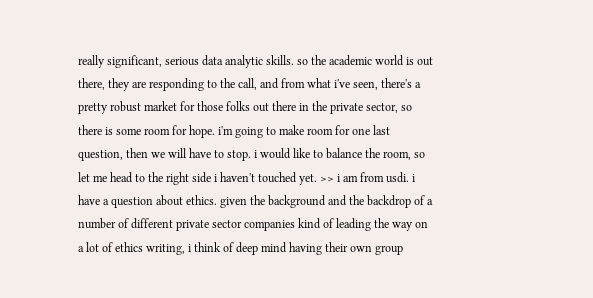really significant, serious data analytic skills. so the academic world is out there, they are responding to the call, and from what i've seen, there's a pretty robust market for those folks out there in the private sector, so there is some room for hope. i'm going to make room for one last question, then we will have to stop. i would like to balance the room, so let me head to the right side i haven't touched yet. >> i am from usdi. i have a question about ethics. given the background and the backdrop of a number of different private sector companies kind of leading the way on a lot of ethics writing, i think of deep mind having their own group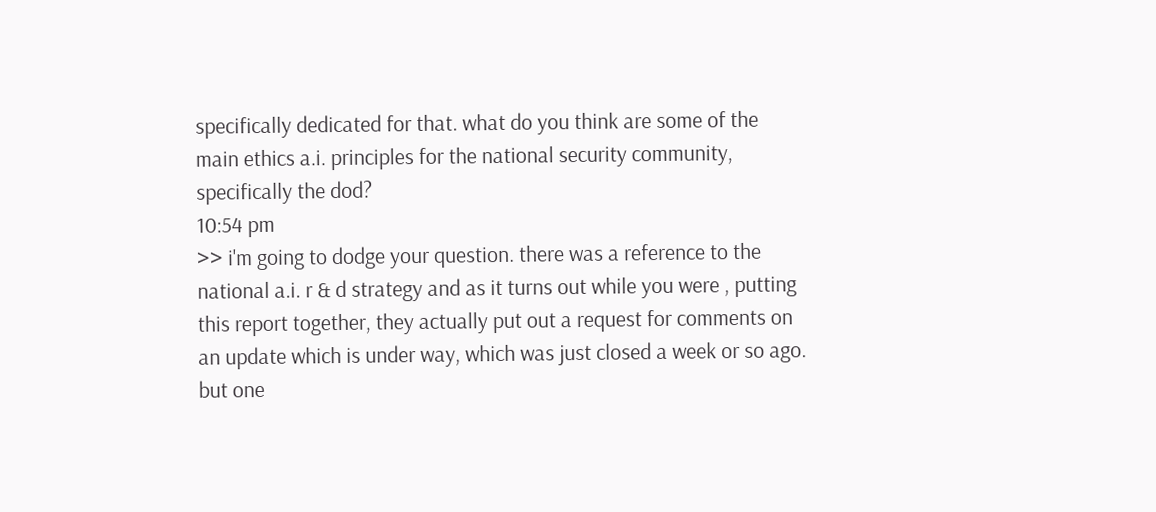specifically dedicated for that. what do you think are some of the main ethics a.i. principles for the national security community, specifically the dod?
10:54 pm
>> i'm going to dodge your question. there was a reference to the national a.i. r & d strategy and as it turns out while you were , putting this report together, they actually put out a request for comments on an update which is under way, which was just closed a week or so ago. but one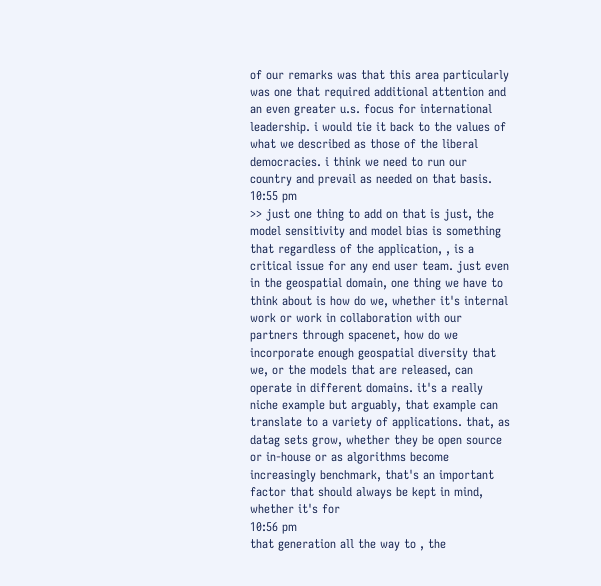of our remarks was that this area particularly was one that required additional attention and an even greater u.s. focus for international leadership. i would tie it back to the values of what we described as those of the liberal democracies. i think we need to run our country and prevail as needed on that basis.
10:55 pm
>> just one thing to add on that is just, the model sensitivity and model bias is something that regardless of the application, , is a critical issue for any end user team. just even in the geospatial domain, one thing we have to think about is how do we, whether it's internal work or work in collaboration with our partners through spacenet, how do we incorporate enough geospatial diversity that we, or the models that are released, can operate in different domains. it's a really niche example but arguably, that example can translate to a variety of applications. that, as datag sets grow, whether they be open source or in-house or as algorithms become increasingly benchmark, that's an important factor that should always be kept in mind, whether it's for
10:56 pm
that generation all the way to , the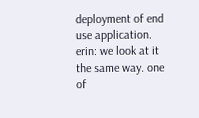deployment of end use application. erin: we look at it the same way. one of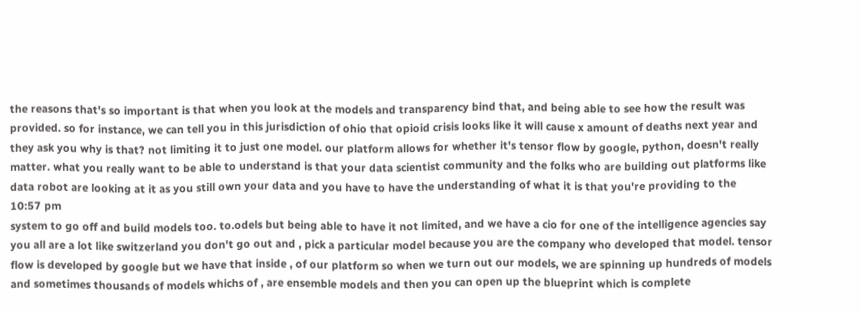the reasons that's so important is that when you look at the models and transparency bind that, and being able to see how the result was provided. so for instance, we can tell you in this jurisdiction of ohio that opioid crisis looks like it will cause x amount of deaths next year and they ask you why is that? not limiting it to just one model. our platform allows for whether it's tensor flow by google, python, doesn't really matter. what you really want to be able to understand is that your data scientist community and the folks who are building out platforms like data robot are looking at it as you still own your data and you have to have the understanding of what it is that you're providing to the
10:57 pm
system to go off and build models too. to.odels but being able to have it not limited, and we have a cio for one of the intelligence agencies say you all are a lot like switzerland you don't go out and , pick a particular model because you are the company who developed that model. tensor flow is developed by google but we have that inside , of our platform so when we turn out our models, we are spinning up hundreds of models and sometimes thousands of models whichs of , are ensemble models and then you can open up the blueprint which is complete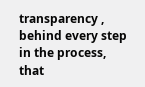transparency , behind every step in the process, that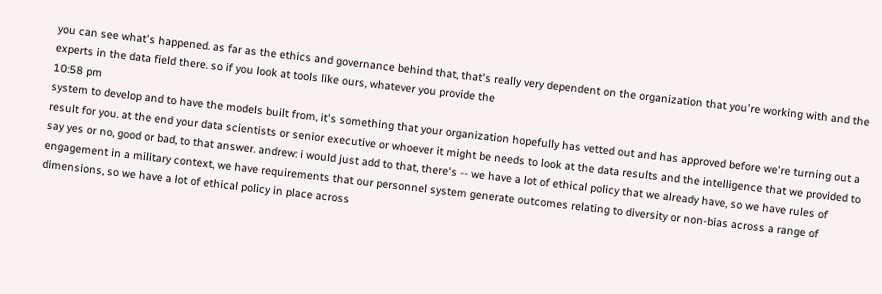you can see what's happened. as far as the ethics and governance behind that, that's really very dependent on the organization that you're working with and the experts in the data field there. so if you look at tools like ours, whatever you provide the
10:58 pm
system to develop and to have the models built from, it's something that your organization hopefully has vetted out and has approved before we're turning out a result for you. at the end your data scientists or senior executive or whoever it might be needs to look at the data results and the intelligence that we provided to say yes or no, good or bad, to that answer. andrew: i would just add to that, there's -- we have a lot of ethical policy that we already have, so we have rules of engagement in a military context, we have requirements that our personnel system generate outcomes relating to diversity or non-bias across a range of dimensions, so we have a lot of ethical policy in place across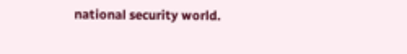national security world.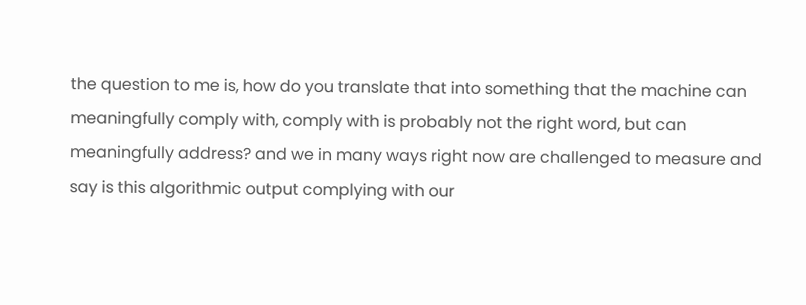the question to me is, how do you translate that into something that the machine can meaningfully comply with, comply with is probably not the right word, but can meaningfully address? and we in many ways right now are challenged to measure and say is this algorithmic output complying with our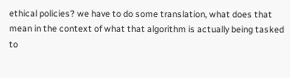ethical policies? we have to do some translation, what does that mean in the context of what that algorithm is actually being tasked to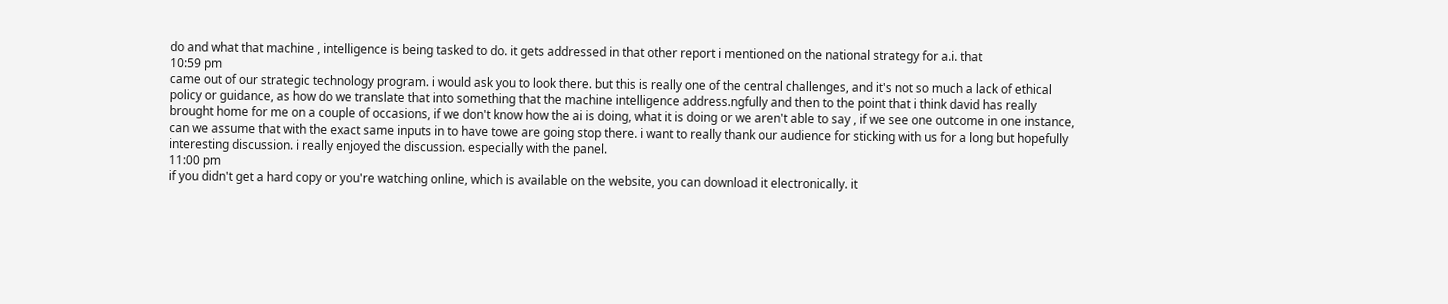do and what that machine , intelligence is being tasked to do. it gets addressed in that other report i mentioned on the national strategy for a.i. that
10:59 pm
came out of our strategic technology program. i would ask you to look there. but this is really one of the central challenges, and it's not so much a lack of ethical policy or guidance, as how do we translate that into something that the machine intelligence address.ngfully and then to the point that i think david has really brought home for me on a couple of occasions, if we don't know how the ai is doing, what it is doing or we aren't able to say , if we see one outcome in one instance, can we assume that with the exact same inputs in to have towe are going stop there. i want to really thank our audience for sticking with us for a long but hopefully interesting discussion. i really enjoyed the discussion. especially with the panel.
11:00 pm
if you didn't get a hard copy or you're watching online, which is available on the website, you can download it electronically. it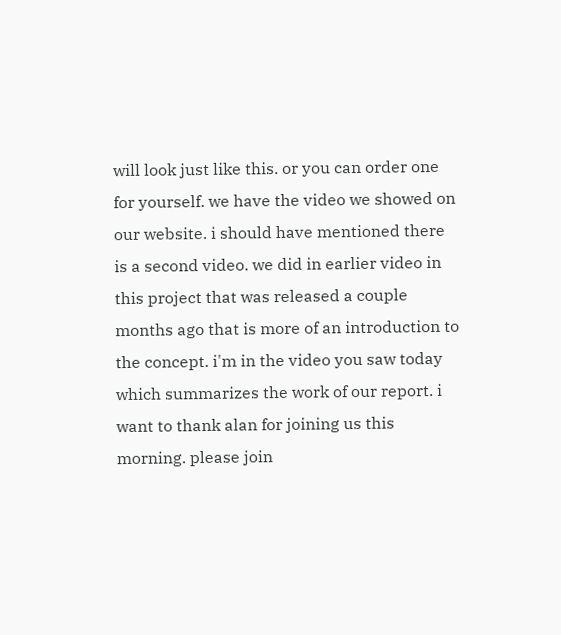will look just like this. or you can order one for yourself. we have the video we showed on our website. i should have mentioned there is a second video. we did in earlier video in this project that was released a couple months ago that is more of an introduction to the concept. i'm in the video you saw today which summarizes the work of our report. i want to thank alan for joining us this morning. please join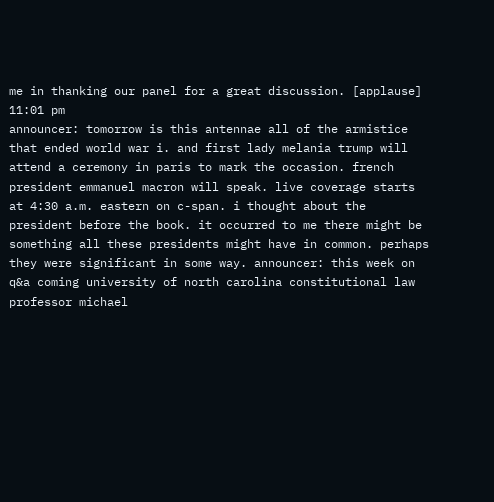me in thanking our panel for a great discussion. [applause]
11:01 pm
announcer: tomorrow is this antennae all of the armistice that ended world war i. and first lady melania trump will attend a ceremony in paris to mark the occasion. french president emmanuel macron will speak. live coverage starts at 4:30 a.m. eastern on c-span. i thought about the president before the book. it occurred to me there might be something all these presidents might have in common. perhaps they were significant in some way. announcer: this week on q&a coming university of north carolina constitutional law professor michael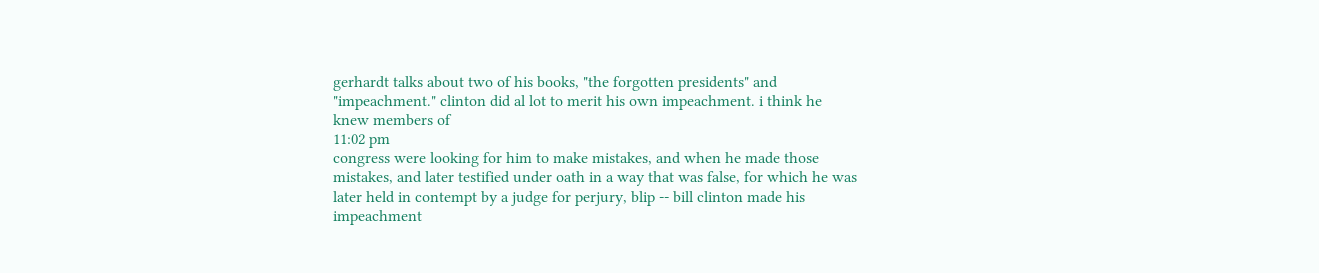gerhardt talks about two of his books, "the forgotten presidents" and "impeachment." clinton did al lot to merit his own impeachment. i think he knew members of
11:02 pm
congress were looking for him to make mistakes, and when he made those mistakes, and later testified under oath in a way that was false, for which he was later held in contempt by a judge for perjury, blip -- bill clinton made his impeachment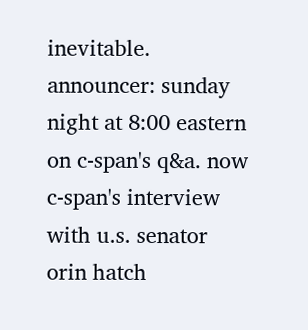inevitable. announcer: sunday night at 8:00 eastern on c-span's q&a. now c-span's interview with u.s. senator orin hatch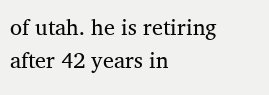of utah. he is retiring after 42 years in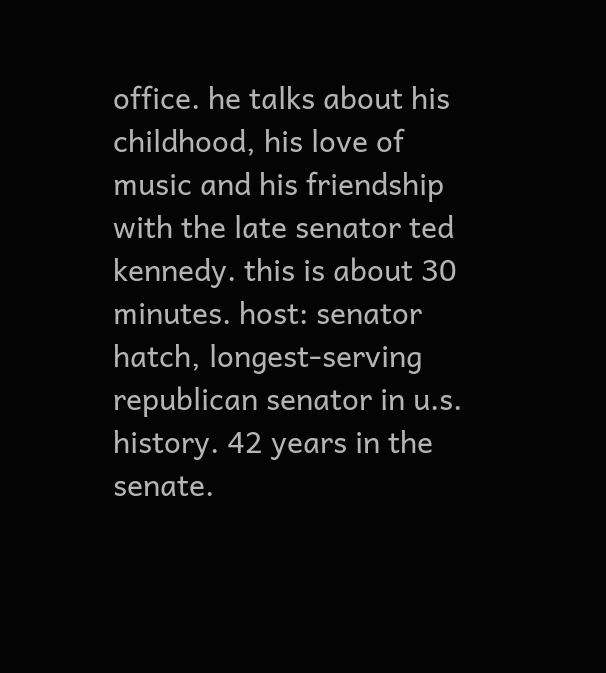office. he talks about his childhood, his love of music and his friendship with the late senator ted kennedy. this is about 30 minutes. host: senator hatch, longest-serving republican senator in u.s. history. 42 years in the senate.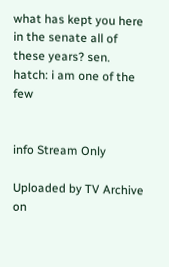what has kept you here in the senate all of these years? sen. hatch: i am one of the few


info Stream Only

Uploaded by TV Archive on